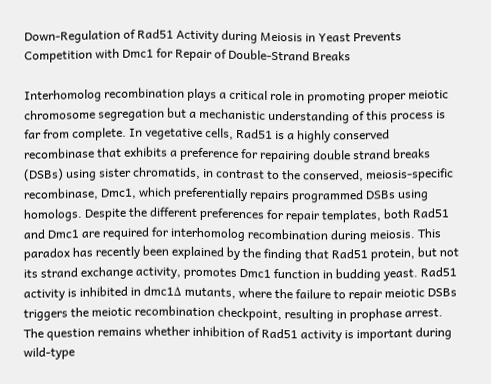Down-Regulation of Rad51 Activity during Meiosis in Yeast Prevents Competition with Dmc1 for Repair of Double-Strand Breaks

Interhomolog recombination plays a critical role in promoting proper meiotic chromosome segregation but a mechanistic understanding of this process is far from complete. In vegetative cells, Rad51 is a highly conserved recombinase that exhibits a preference for repairing double strand breaks (DSBs) using sister chromatids, in contrast to the conserved, meiosis-specific recombinase, Dmc1, which preferentially repairs programmed DSBs using homologs. Despite the different preferences for repair templates, both Rad51 and Dmc1 are required for interhomolog recombination during meiosis. This paradox has recently been explained by the finding that Rad51 protein, but not its strand exchange activity, promotes Dmc1 function in budding yeast. Rad51 activity is inhibited in dmc1Δ mutants, where the failure to repair meiotic DSBs triggers the meiotic recombination checkpoint, resulting in prophase arrest. The question remains whether inhibition of Rad51 activity is important during wild-type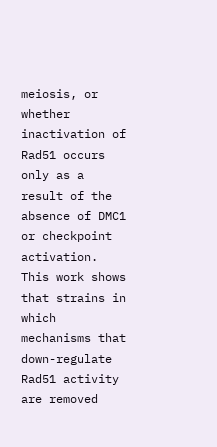meiosis, or whether inactivation of Rad51 occurs only as a result of the absence of DMC1 or checkpoint activation. This work shows that strains in which mechanisms that down-regulate Rad51 activity are removed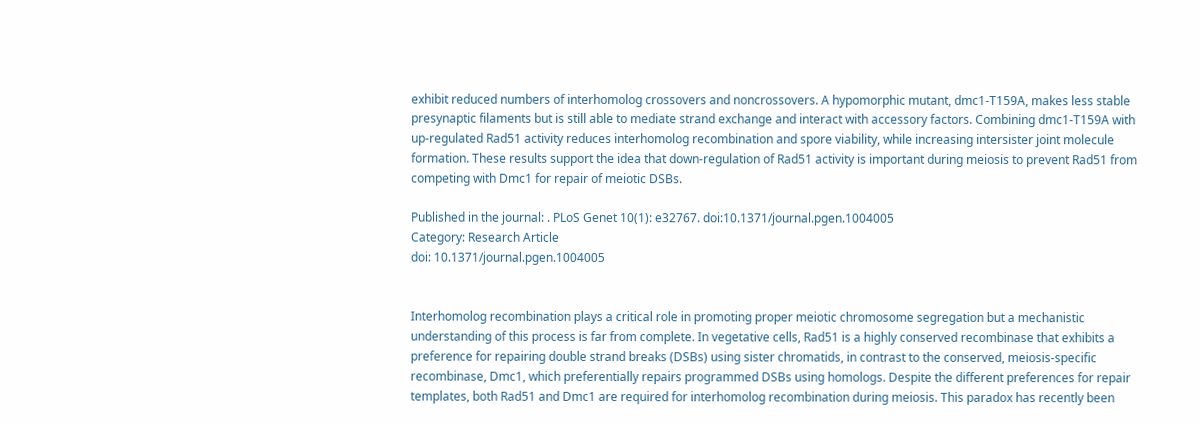exhibit reduced numbers of interhomolog crossovers and noncrossovers. A hypomorphic mutant, dmc1-T159A, makes less stable presynaptic filaments but is still able to mediate strand exchange and interact with accessory factors. Combining dmc1-T159A with up-regulated Rad51 activity reduces interhomolog recombination and spore viability, while increasing intersister joint molecule formation. These results support the idea that down-regulation of Rad51 activity is important during meiosis to prevent Rad51 from competing with Dmc1 for repair of meiotic DSBs.

Published in the journal: . PLoS Genet 10(1): e32767. doi:10.1371/journal.pgen.1004005
Category: Research Article
doi: 10.1371/journal.pgen.1004005


Interhomolog recombination plays a critical role in promoting proper meiotic chromosome segregation but a mechanistic understanding of this process is far from complete. In vegetative cells, Rad51 is a highly conserved recombinase that exhibits a preference for repairing double strand breaks (DSBs) using sister chromatids, in contrast to the conserved, meiosis-specific recombinase, Dmc1, which preferentially repairs programmed DSBs using homologs. Despite the different preferences for repair templates, both Rad51 and Dmc1 are required for interhomolog recombination during meiosis. This paradox has recently been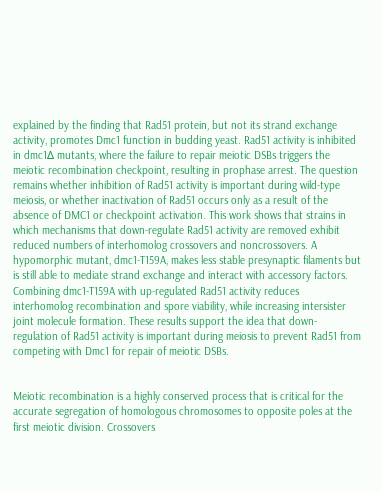explained by the finding that Rad51 protein, but not its strand exchange activity, promotes Dmc1 function in budding yeast. Rad51 activity is inhibited in dmc1Δ mutants, where the failure to repair meiotic DSBs triggers the meiotic recombination checkpoint, resulting in prophase arrest. The question remains whether inhibition of Rad51 activity is important during wild-type meiosis, or whether inactivation of Rad51 occurs only as a result of the absence of DMC1 or checkpoint activation. This work shows that strains in which mechanisms that down-regulate Rad51 activity are removed exhibit reduced numbers of interhomolog crossovers and noncrossovers. A hypomorphic mutant, dmc1-T159A, makes less stable presynaptic filaments but is still able to mediate strand exchange and interact with accessory factors. Combining dmc1-T159A with up-regulated Rad51 activity reduces interhomolog recombination and spore viability, while increasing intersister joint molecule formation. These results support the idea that down-regulation of Rad51 activity is important during meiosis to prevent Rad51 from competing with Dmc1 for repair of meiotic DSBs.


Meiotic recombination is a highly conserved process that is critical for the accurate segregation of homologous chromosomes to opposite poles at the first meiotic division. Crossovers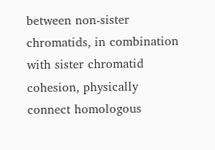between non-sister chromatids, in combination with sister chromatid cohesion, physically connect homologous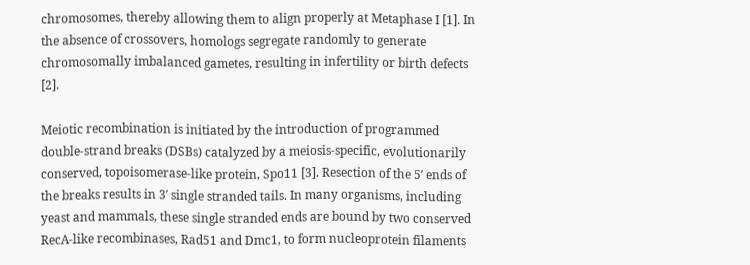chromosomes, thereby allowing them to align properly at Metaphase I [1]. In the absence of crossovers, homologs segregate randomly to generate chromosomally imbalanced gametes, resulting in infertility or birth defects [2].

Meiotic recombination is initiated by the introduction of programmed double-strand breaks (DSBs) catalyzed by a meiosis-specific, evolutionarily conserved, topoisomerase-like protein, Spo11 [3]. Resection of the 5′ ends of the breaks results in 3′ single stranded tails. In many organisms, including yeast and mammals, these single stranded ends are bound by two conserved RecA-like recombinases, Rad51 and Dmc1, to form nucleoprotein filaments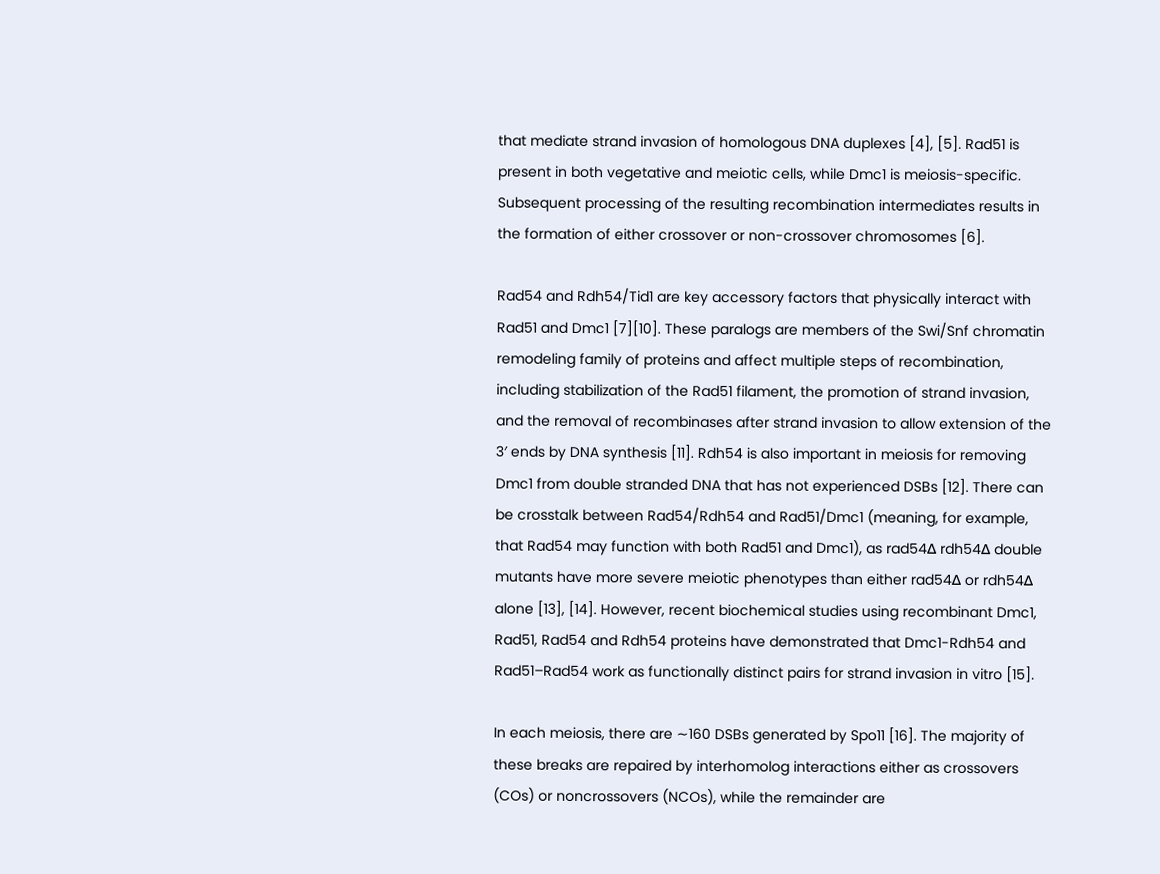that mediate strand invasion of homologous DNA duplexes [4], [5]. Rad51 is present in both vegetative and meiotic cells, while Dmc1 is meiosis-specific. Subsequent processing of the resulting recombination intermediates results in the formation of either crossover or non-crossover chromosomes [6].

Rad54 and Rdh54/Tid1 are key accessory factors that physically interact with Rad51 and Dmc1 [7][10]. These paralogs are members of the Swi/Snf chromatin remodeling family of proteins and affect multiple steps of recombination, including stabilization of the Rad51 filament, the promotion of strand invasion, and the removal of recombinases after strand invasion to allow extension of the 3′ ends by DNA synthesis [11]. Rdh54 is also important in meiosis for removing Dmc1 from double stranded DNA that has not experienced DSBs [12]. There can be crosstalk between Rad54/Rdh54 and Rad51/Dmc1 (meaning, for example, that Rad54 may function with both Rad51 and Dmc1), as rad54Δ rdh54Δ double mutants have more severe meiotic phenotypes than either rad54Δ or rdh54Δ alone [13], [14]. However, recent biochemical studies using recombinant Dmc1, Rad51, Rad54 and Rdh54 proteins have demonstrated that Dmc1-Rdh54 and Rad51–Rad54 work as functionally distinct pairs for strand invasion in vitro [15].

In each meiosis, there are ∼160 DSBs generated by Spo11 [16]. The majority of these breaks are repaired by interhomolog interactions either as crossovers (COs) or noncrossovers (NCOs), while the remainder are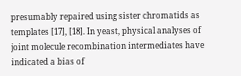presumably repaired using sister chromatids as templates [17], [18]. In yeast, physical analyses of joint molecule recombination intermediates have indicated a bias of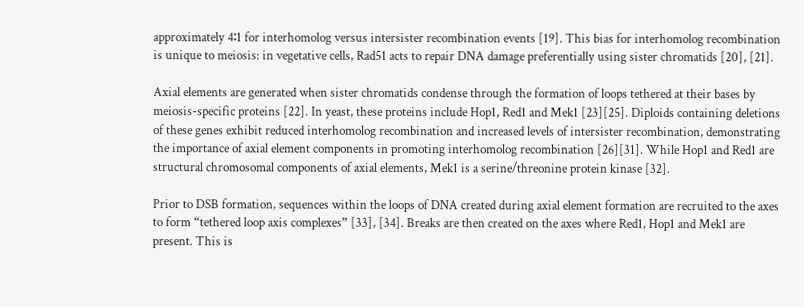approximately 4∶1 for interhomolog versus intersister recombination events [19]. This bias for interhomolog recombination is unique to meiosis: in vegetative cells, Rad51 acts to repair DNA damage preferentially using sister chromatids [20], [21].

Axial elements are generated when sister chromatids condense through the formation of loops tethered at their bases by meiosis-specific proteins [22]. In yeast, these proteins include Hop1, Red1 and Mek1 [23][25]. Diploids containing deletions of these genes exhibit reduced interhomolog recombination and increased levels of intersister recombination, demonstrating the importance of axial element components in promoting interhomolog recombination [26][31]. While Hop1 and Red1 are structural chromosomal components of axial elements, Mek1 is a serine/threonine protein kinase [32].

Prior to DSB formation, sequences within the loops of DNA created during axial element formation are recruited to the axes to form “tethered loop axis complexes” [33], [34]. Breaks are then created on the axes where Red1, Hop1 and Mek1 are present. This is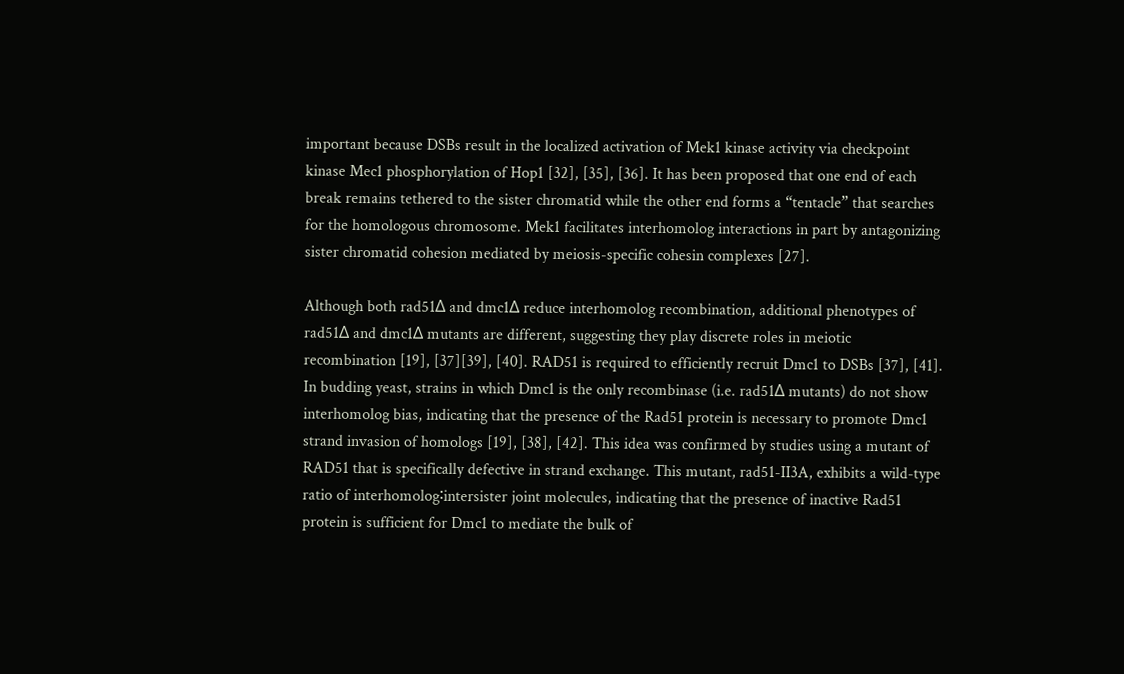important because DSBs result in the localized activation of Mek1 kinase activity via checkpoint kinase Mec1 phosphorylation of Hop1 [32], [35], [36]. It has been proposed that one end of each break remains tethered to the sister chromatid while the other end forms a “tentacle” that searches for the homologous chromosome. Mek1 facilitates interhomolog interactions in part by antagonizing sister chromatid cohesion mediated by meiosis-specific cohesin complexes [27].

Although both rad51Δ and dmc1Δ reduce interhomolog recombination, additional phenotypes of rad51Δ and dmc1Δ mutants are different, suggesting they play discrete roles in meiotic recombination [19], [37][39], [40]. RAD51 is required to efficiently recruit Dmc1 to DSBs [37], [41]. In budding yeast, strains in which Dmc1 is the only recombinase (i.e. rad51Δ mutants) do not show interhomolog bias, indicating that the presence of the Rad51 protein is necessary to promote Dmc1 strand invasion of homologs [19], [38], [42]. This idea was confirmed by studies using a mutant of RAD51 that is specifically defective in strand exchange. This mutant, rad51-II3A, exhibits a wild-type ratio of interhomolog∶intersister joint molecules, indicating that the presence of inactive Rad51 protein is sufficient for Dmc1 to mediate the bulk of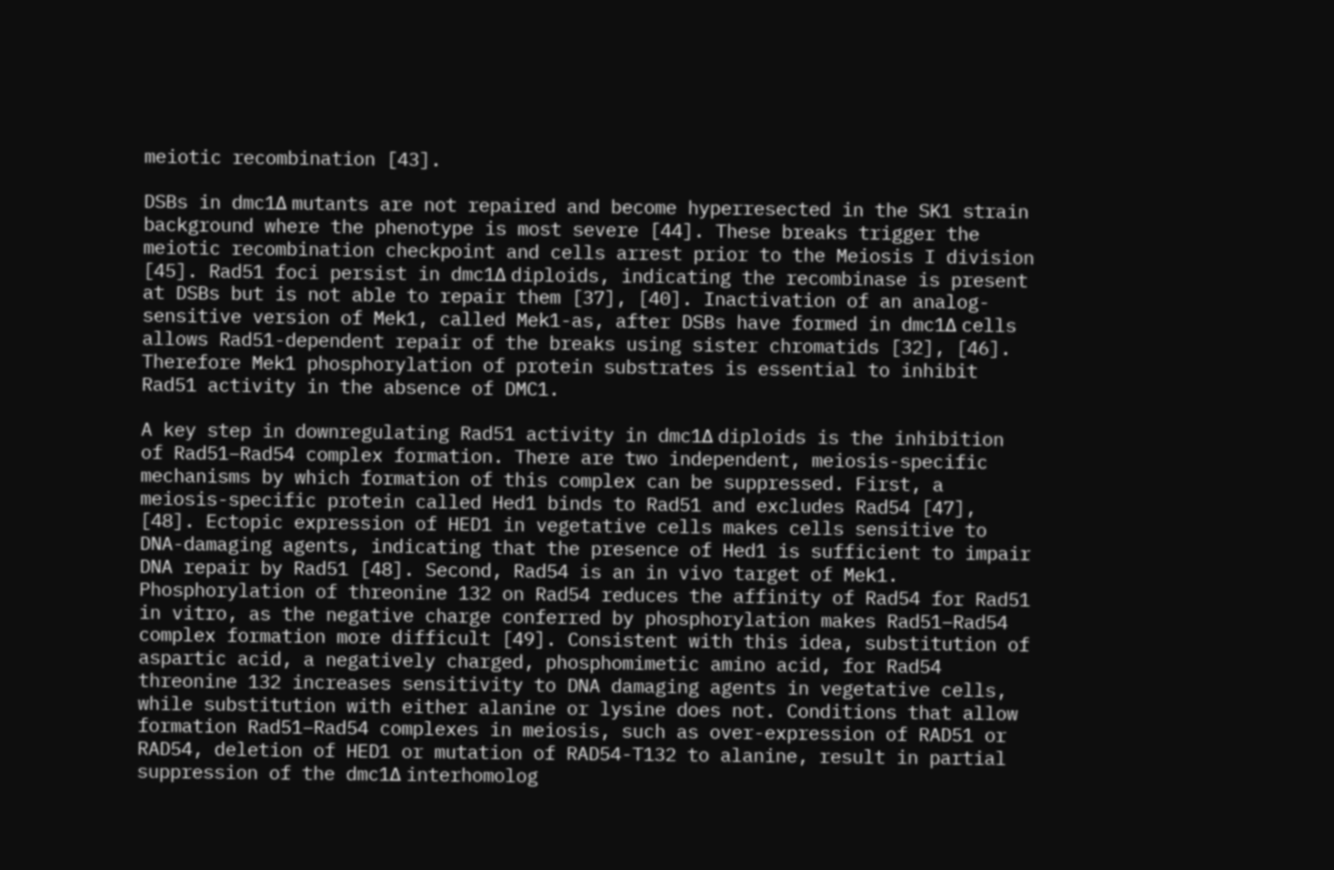meiotic recombination [43].

DSBs in dmc1Δ mutants are not repaired and become hyperresected in the SK1 strain background where the phenotype is most severe [44]. These breaks trigger the meiotic recombination checkpoint and cells arrest prior to the Meiosis I division [45]. Rad51 foci persist in dmc1Δ diploids, indicating the recombinase is present at DSBs but is not able to repair them [37], [40]. Inactivation of an analog-sensitive version of Mek1, called Mek1-as, after DSBs have formed in dmc1Δ cells allows Rad51-dependent repair of the breaks using sister chromatids [32], [46]. Therefore Mek1 phosphorylation of protein substrates is essential to inhibit Rad51 activity in the absence of DMC1.

A key step in downregulating Rad51 activity in dmc1Δ diploids is the inhibition of Rad51–Rad54 complex formation. There are two independent, meiosis-specific mechanisms by which formation of this complex can be suppressed. First, a meiosis-specific protein called Hed1 binds to Rad51 and excludes Rad54 [47], [48]. Ectopic expression of HED1 in vegetative cells makes cells sensitive to DNA-damaging agents, indicating that the presence of Hed1 is sufficient to impair DNA repair by Rad51 [48]. Second, Rad54 is an in vivo target of Mek1. Phosphorylation of threonine 132 on Rad54 reduces the affinity of Rad54 for Rad51 in vitro, as the negative charge conferred by phosphorylation makes Rad51–Rad54 complex formation more difficult [49]. Consistent with this idea, substitution of aspartic acid, a negatively charged, phosphomimetic amino acid, for Rad54 threonine 132 increases sensitivity to DNA damaging agents in vegetative cells, while substitution with either alanine or lysine does not. Conditions that allow formation Rad51–Rad54 complexes in meiosis, such as over-expression of RAD51 or RAD54, deletion of HED1 or mutation of RAD54-T132 to alanine, result in partial suppression of the dmc1Δ interhomolog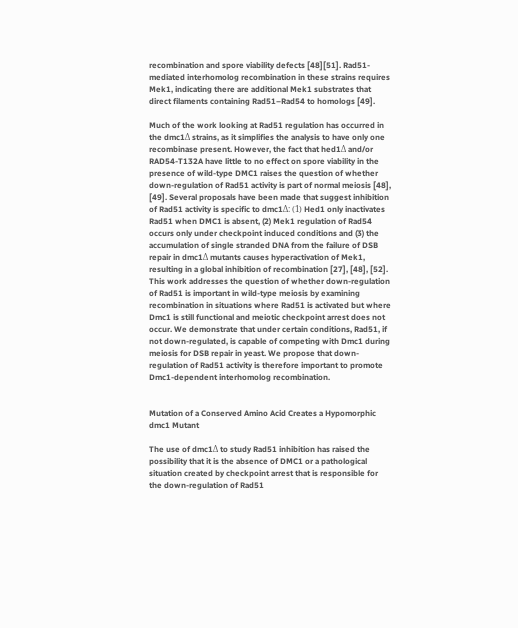recombination and spore viability defects [48][51]. Rad51-mediated interhomolog recombination in these strains requires Mek1, indicating there are additional Mek1 substrates that direct filaments containing Rad51–Rad54 to homologs [49].

Much of the work looking at Rad51 regulation has occurred in the dmc1Δ strains, as it simplifies the analysis to have only one recombinase present. However, the fact that hed1Δ and/or RAD54-T132A have little to no effect on spore viability in the presence of wild-type DMC1 raises the question of whether down-regulation of Rad51 activity is part of normal meiosis [48], [49]. Several proposals have been made that suggest inhibition of Rad51 activity is specific to dmc1Δ: (1) Hed1 only inactivates Rad51 when DMC1 is absent, (2) Mek1 regulation of Rad54 occurs only under checkpoint induced conditions and (3) the accumulation of single stranded DNA from the failure of DSB repair in dmc1Δ mutants causes hyperactivation of Mek1, resulting in a global inhibition of recombination [27], [48], [52]. This work addresses the question of whether down-regulation of Rad51 is important in wild-type meiosis by examining recombination in situations where Rad51 is activated but where Dmc1 is still functional and meiotic checkpoint arrest does not occur. We demonstrate that under certain conditions, Rad51, if not down-regulated, is capable of competing with Dmc1 during meiosis for DSB repair in yeast. We propose that down-regulation of Rad51 activity is therefore important to promote Dmc1-dependent interhomolog recombination.


Mutation of a Conserved Amino Acid Creates a Hypomorphic dmc1 Mutant

The use of dmc1Δ to study Rad51 inhibition has raised the possibility that it is the absence of DMC1 or a pathological situation created by checkpoint arrest that is responsible for the down-regulation of Rad51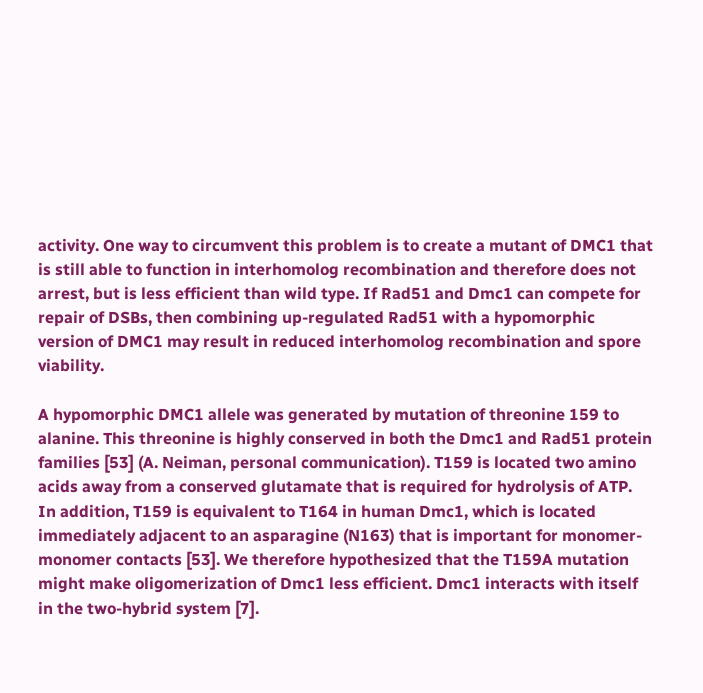activity. One way to circumvent this problem is to create a mutant of DMC1 that is still able to function in interhomolog recombination and therefore does not arrest, but is less efficient than wild type. If Rad51 and Dmc1 can compete for repair of DSBs, then combining up-regulated Rad51 with a hypomorphic version of DMC1 may result in reduced interhomolog recombination and spore viability.

A hypomorphic DMC1 allele was generated by mutation of threonine 159 to alanine. This threonine is highly conserved in both the Dmc1 and Rad51 protein families [53] (A. Neiman, personal communication). T159 is located two amino acids away from a conserved glutamate that is required for hydrolysis of ATP. In addition, T159 is equivalent to T164 in human Dmc1, which is located immediately adjacent to an asparagine (N163) that is important for monomer-monomer contacts [53]. We therefore hypothesized that the T159A mutation might make oligomerization of Dmc1 less efficient. Dmc1 interacts with itself in the two-hybrid system [7].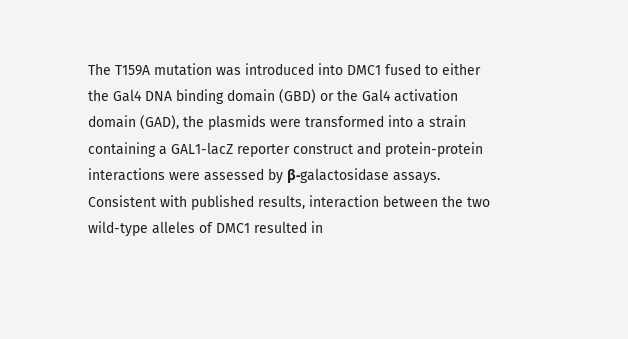The T159A mutation was introduced into DMC1 fused to either the Gal4 DNA binding domain (GBD) or the Gal4 activation domain (GAD), the plasmids were transformed into a strain containing a GAL1-lacZ reporter construct and protein-protein interactions were assessed by β-galactosidase assays. Consistent with published results, interaction between the two wild-type alleles of DMC1 resulted in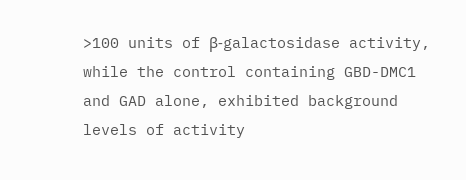>100 units of β-galactosidase activity, while the control containing GBD-DMC1 and GAD alone, exhibited background levels of activity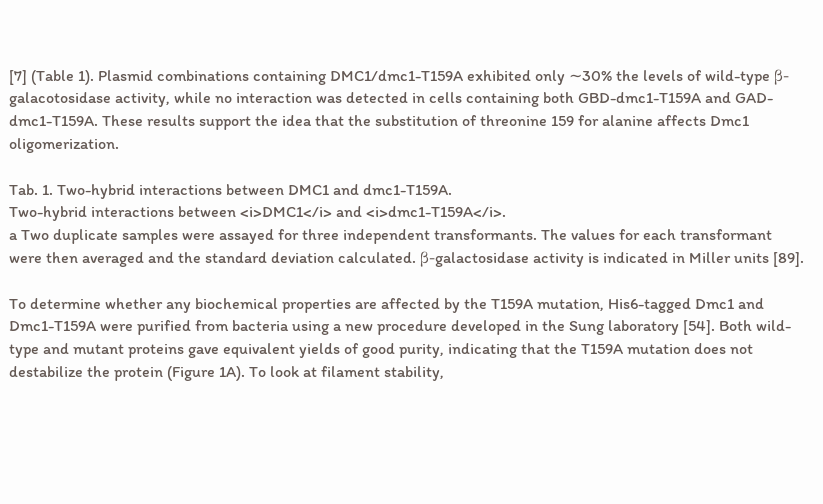[7] (Table 1). Plasmid combinations containing DMC1/dmc1-T159A exhibited only ∼30% the levels of wild-type β-galacotosidase activity, while no interaction was detected in cells containing both GBD-dmc1-T159A and GAD-dmc1-T159A. These results support the idea that the substitution of threonine 159 for alanine affects Dmc1 oligomerization.

Tab. 1. Two-hybrid interactions between DMC1 and dmc1-T159A.
Two-hybrid interactions between <i>DMC1</i> and <i>dmc1-T159A</i>.
a Two duplicate samples were assayed for three independent transformants. The values for each transformant were then averaged and the standard deviation calculated. β-galactosidase activity is indicated in Miller units [89].

To determine whether any biochemical properties are affected by the T159A mutation, His6-tagged Dmc1 and Dmc1-T159A were purified from bacteria using a new procedure developed in the Sung laboratory [54]. Both wild-type and mutant proteins gave equivalent yields of good purity, indicating that the T159A mutation does not destabilize the protein (Figure 1A). To look at filament stability,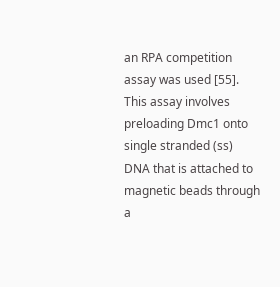an RPA competition assay was used [55]. This assay involves preloading Dmc1 onto single stranded (ss) DNA that is attached to magnetic beads through a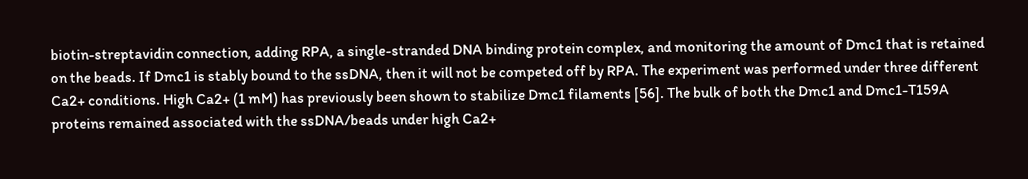biotin-streptavidin connection, adding RPA, a single-stranded DNA binding protein complex, and monitoring the amount of Dmc1 that is retained on the beads. If Dmc1 is stably bound to the ssDNA, then it will not be competed off by RPA. The experiment was performed under three different Ca2+ conditions. High Ca2+ (1 mM) has previously been shown to stabilize Dmc1 filaments [56]. The bulk of both the Dmc1 and Dmc1-T159A proteins remained associated with the ssDNA/beads under high Ca2+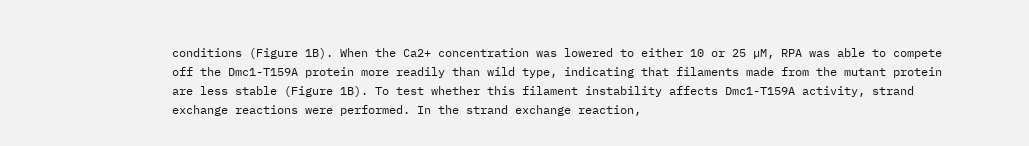conditions (Figure 1B). When the Ca2+ concentration was lowered to either 10 or 25 µM, RPA was able to compete off the Dmc1-T159A protein more readily than wild type, indicating that filaments made from the mutant protein are less stable (Figure 1B). To test whether this filament instability affects Dmc1-T159A activity, strand exchange reactions were performed. In the strand exchange reaction,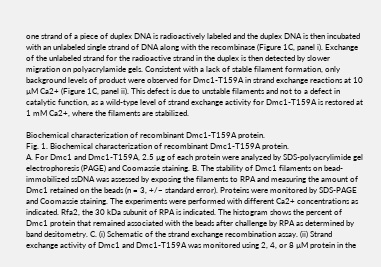one strand of a piece of duplex DNA is radioactively labeled and the duplex DNA is then incubated with an unlabeled single strand of DNA along with the recombinase (Figure 1C, panel i). Exchange of the unlabeled strand for the radioactive strand in the duplex is then detected by slower migration on polyacrylamide gels. Consistent with a lack of stable filament formation, only background levels of product were observed for Dmc1-T159A in strand exchange reactions at 10 µM Ca2+ (Figure 1C, panel ii). This defect is due to unstable filaments and not to a defect in catalytic function, as a wild-type level of strand exchange activity for Dmc1-T159A is restored at 1 mM Ca2+, where the filaments are stabilized.

Biochemical characterization of recombinant Dmc1-T159A protein.
Fig. 1. Biochemical characterization of recombinant Dmc1-T159A protein.
A. For Dmc1 and Dmc1-T159A, 2.5 µg of each protein were analyzed by SDS-polyacrylimide gel electrophoresis (PAGE) and Coomassie staining. B. The stability of Dmc1 filaments on bead-immobilized ssDNA was assessed by exposing the filaments to RPA and measuring the amount of Dmc1 retained on the beads (n = 3, +/− standard error). Proteins were monitored by SDS-PAGE and Coomassie staining. The experiments were performed with different Ca2+ concentrations as indicated. Rfa2, the 30 kDa subunit of RPA is indicated. The histogram shows the percent of Dmc1 protein that remained associated with the beads after challenge by RPA as determined by band desitometry. C. (i) Schematic of the strand exchange recombination assay. (ii) Strand exchange activity of Dmc1 and Dmc1-T159A was monitored using 2, 4, or 8 µM protein in the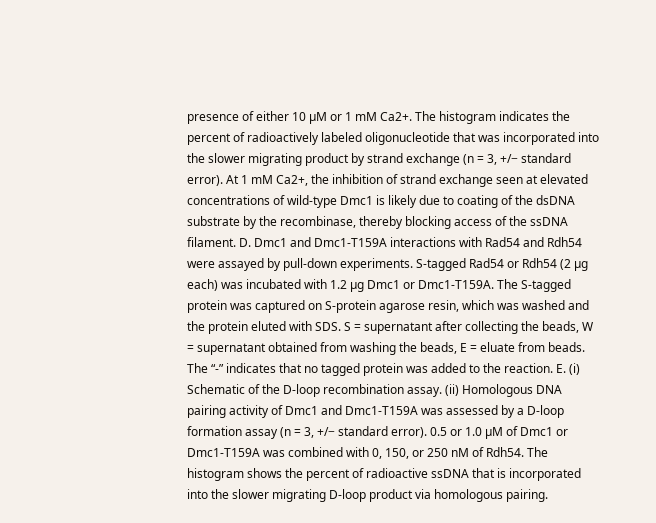presence of either 10 µM or 1 mM Ca2+. The histogram indicates the percent of radioactively labeled oligonucleotide that was incorporated into the slower migrating product by strand exchange (n = 3, +/− standard error). At 1 mM Ca2+, the inhibition of strand exchange seen at elevated concentrations of wild-type Dmc1 is likely due to coating of the dsDNA substrate by the recombinase, thereby blocking access of the ssDNA filament. D. Dmc1 and Dmc1-T159A interactions with Rad54 and Rdh54 were assayed by pull-down experiments. S-tagged Rad54 or Rdh54 (2 µg each) was incubated with 1.2 µg Dmc1 or Dmc1-T159A. The S-tagged protein was captured on S-protein agarose resin, which was washed and the protein eluted with SDS. S = supernatant after collecting the beads, W = supernatant obtained from washing the beads, E = eluate from beads. The “-” indicates that no tagged protein was added to the reaction. E. (i) Schematic of the D-loop recombination assay. (ii) Homologous DNA pairing activity of Dmc1 and Dmc1-T159A was assessed by a D-loop formation assay (n = 3, +/− standard error). 0.5 or 1.0 µM of Dmc1 or Dmc1-T159A was combined with 0, 150, or 250 nM of Rdh54. The histogram shows the percent of radioactive ssDNA that is incorporated into the slower migrating D-loop product via homologous pairing.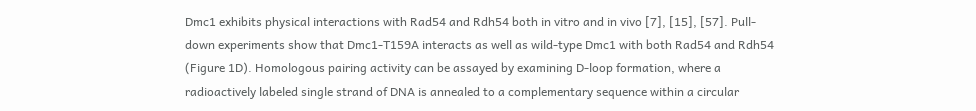Dmc1 exhibits physical interactions with Rad54 and Rdh54 both in vitro and in vivo [7], [15], [57]. Pull-down experiments show that Dmc1-T159A interacts as well as wild-type Dmc1 with both Rad54 and Rdh54 (Figure 1D). Homologous pairing activity can be assayed by examining D-loop formation, where a radioactively labeled single strand of DNA is annealed to a complementary sequence within a circular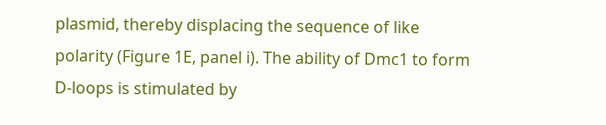plasmid, thereby displacing the sequence of like polarity (Figure 1E, panel i). The ability of Dmc1 to form D-loops is stimulated by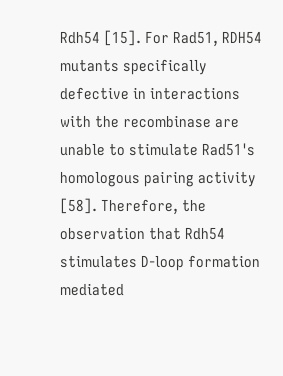Rdh54 [15]. For Rad51, RDH54 mutants specifically defective in interactions with the recombinase are unable to stimulate Rad51's homologous pairing activity [58]. Therefore, the observation that Rdh54 stimulates D-loop formation mediated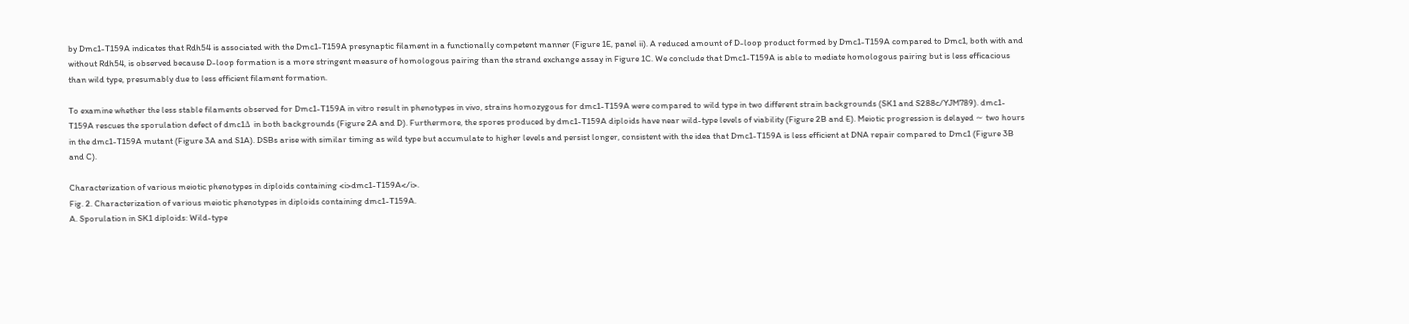by Dmc1-T159A indicates that Rdh54 is associated with the Dmc1-T159A presynaptic filament in a functionally competent manner (Figure 1E, panel ii). A reduced amount of D-loop product formed by Dmc1-T159A compared to Dmc1, both with and without Rdh54, is observed because D-loop formation is a more stringent measure of homologous pairing than the strand exchange assay in Figure 1C. We conclude that Dmc1-T159A is able to mediate homologous pairing but is less efficacious than wild type, presumably due to less efficient filament formation.

To examine whether the less stable filaments observed for Dmc1-T159A in vitro result in phenotypes in vivo, strains homozygous for dmc1-T159A were compared to wild type in two different strain backgrounds (SK1 and S288c/YJM789). dmc1-T159A rescues the sporulation defect of dmc1Δ in both backgrounds (Figure 2A and D). Furthermore, the spores produced by dmc1-T159A diploids have near wild-type levels of viability (Figure 2B and E). Meiotic progression is delayed ∼ two hours in the dmc1-T159A mutant (Figure 3A and S1A). DSBs arise with similar timing as wild type but accumulate to higher levels and persist longer, consistent with the idea that Dmc1-T159A is less efficient at DNA repair compared to Dmc1 (Figure 3B and C).

Characterization of various meiotic phenotypes in diploids containing <i>dmc1-T159A</i>.
Fig. 2. Characterization of various meiotic phenotypes in diploids containing dmc1-T159A.
A. Sporulation in SK1 diploids: Wild-type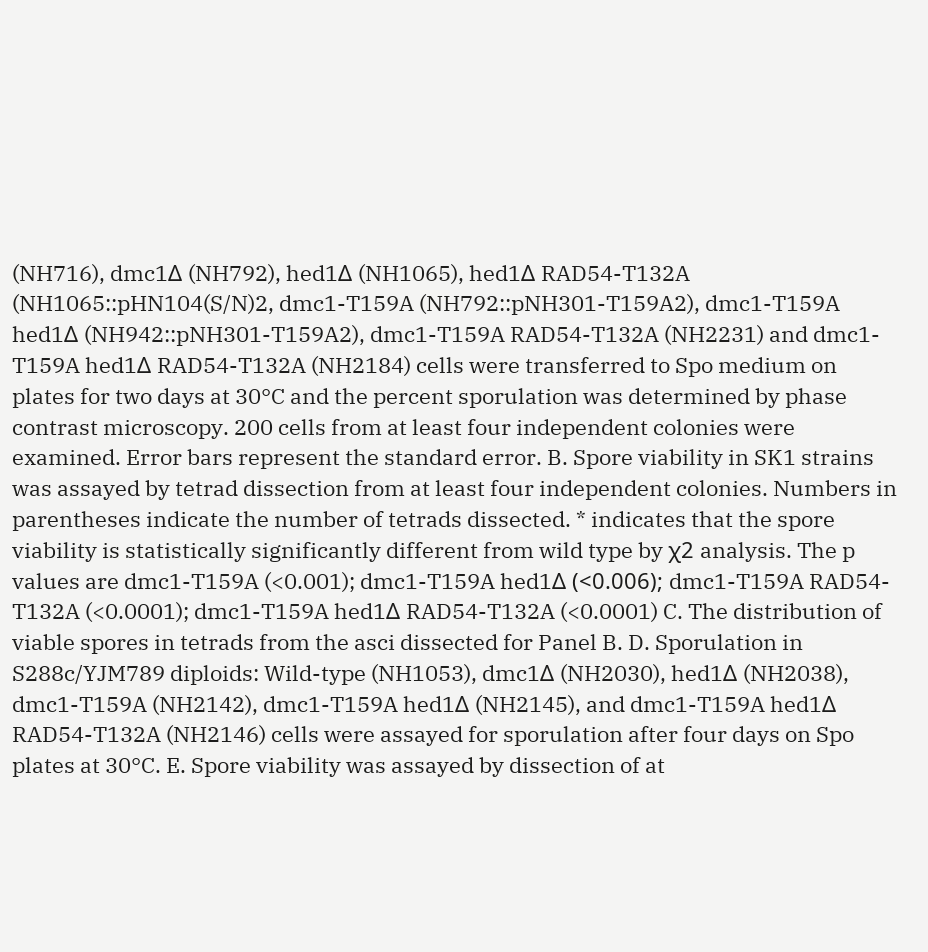(NH716), dmc1Δ (NH792), hed1Δ (NH1065), hed1Δ RAD54-T132A (NH1065::pHN104(S/N)2, dmc1-T159A (NH792::pNH301-T159A2), dmc1-T159A hed1Δ (NH942::pNH301-T159A2), dmc1-T159A RAD54-T132A (NH2231) and dmc1-T159A hed1Δ RAD54-T132A (NH2184) cells were transferred to Spo medium on plates for two days at 30°C and the percent sporulation was determined by phase contrast microscopy. 200 cells from at least four independent colonies were examined. Error bars represent the standard error. B. Spore viability in SK1 strains was assayed by tetrad dissection from at least four independent colonies. Numbers in parentheses indicate the number of tetrads dissected. * indicates that the spore viability is statistically significantly different from wild type by χ2 analysis. The p values are dmc1-T159A (<0.001); dmc1-T159A hed1Δ (<0.006); dmc1-T159A RAD54-T132A (<0.0001); dmc1-T159A hed1Δ RAD54-T132A (<0.0001) C. The distribution of viable spores in tetrads from the asci dissected for Panel B. D. Sporulation in S288c/YJM789 diploids: Wild-type (NH1053), dmc1Δ (NH2030), hed1Δ (NH2038), dmc1-T159A (NH2142), dmc1-T159A hed1Δ (NH2145), and dmc1-T159A hed1Δ RAD54-T132A (NH2146) cells were assayed for sporulation after four days on Spo plates at 30°C. E. Spore viability was assayed by dissection of at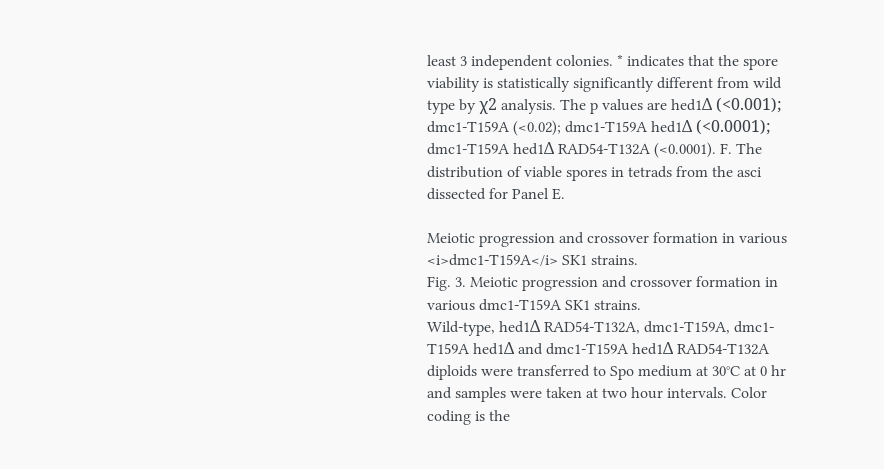least 3 independent colonies. * indicates that the spore viability is statistically significantly different from wild type by χ2 analysis. The p values are hed1Δ (<0.001); dmc1-T159A (<0.02); dmc1-T159A hed1Δ (<0.0001); dmc1-T159A hed1Δ RAD54-T132A (<0.0001). F. The distribution of viable spores in tetrads from the asci dissected for Panel E.

Meiotic progression and crossover formation in various <i>dmc1-T159A</i> SK1 strains.
Fig. 3. Meiotic progression and crossover formation in various dmc1-T159A SK1 strains.
Wild-type, hed1Δ RAD54-T132A, dmc1-T159A, dmc1-T159A hed1Δ and dmc1-T159A hed1Δ RAD54-T132A diploids were transferred to Spo medium at 30°C at 0 hr and samples were taken at two hour intervals. Color coding is the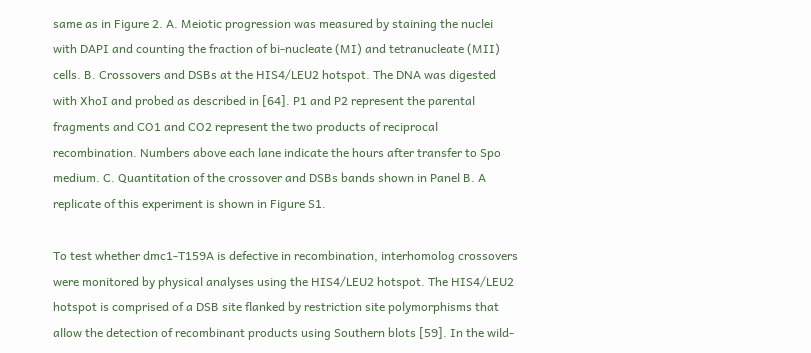same as in Figure 2. A. Meiotic progression was measured by staining the nuclei with DAPI and counting the fraction of bi-nucleate (MI) and tetranucleate (MII) cells. B. Crossovers and DSBs at the HIS4/LEU2 hotspot. The DNA was digested with XhoI and probed as described in [64]. P1 and P2 represent the parental fragments and CO1 and CO2 represent the two products of reciprocal recombination. Numbers above each lane indicate the hours after transfer to Spo medium. C. Quantitation of the crossover and DSBs bands shown in Panel B. A replicate of this experiment is shown in Figure S1.

To test whether dmc1-T159A is defective in recombination, interhomolog crossovers were monitored by physical analyses using the HIS4/LEU2 hotspot. The HIS4/LEU2 hotspot is comprised of a DSB site flanked by restriction site polymorphisms that allow the detection of recombinant products using Southern blots [59]. In the wild-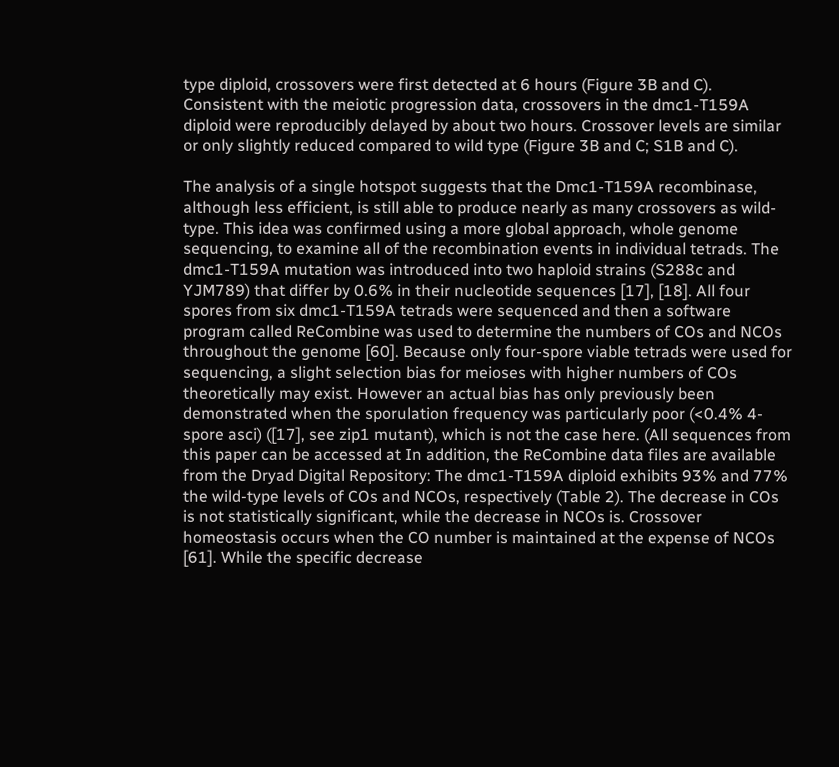type diploid, crossovers were first detected at 6 hours (Figure 3B and C). Consistent with the meiotic progression data, crossovers in the dmc1-T159A diploid were reproducibly delayed by about two hours. Crossover levels are similar or only slightly reduced compared to wild type (Figure 3B and C; S1B and C).

The analysis of a single hotspot suggests that the Dmc1-T159A recombinase, although less efficient, is still able to produce nearly as many crossovers as wild-type. This idea was confirmed using a more global approach, whole genome sequencing, to examine all of the recombination events in individual tetrads. The dmc1-T159A mutation was introduced into two haploid strains (S288c and YJM789) that differ by 0.6% in their nucleotide sequences [17], [18]. All four spores from six dmc1-T159A tetrads were sequenced and then a software program called ReCombine was used to determine the numbers of COs and NCOs throughout the genome [60]. Because only four-spore viable tetrads were used for sequencing, a slight selection bias for meioses with higher numbers of COs theoretically may exist. However an actual bias has only previously been demonstrated when the sporulation frequency was particularly poor (<0.4% 4-spore asci) ([17], see zip1 mutant), which is not the case here. (All sequences from this paper can be accessed at In addition, the ReCombine data files are available from the Dryad Digital Repository: The dmc1-T159A diploid exhibits 93% and 77% the wild-type levels of COs and NCOs, respectively (Table 2). The decrease in COs is not statistically significant, while the decrease in NCOs is. Crossover homeostasis occurs when the CO number is maintained at the expense of NCOs [61]. While the specific decrease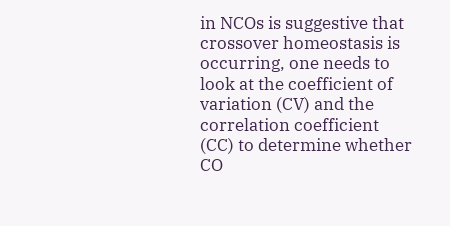in NCOs is suggestive that crossover homeostasis is occurring, one needs to look at the coefficient of variation (CV) and the correlation coefficient (CC) to determine whether CO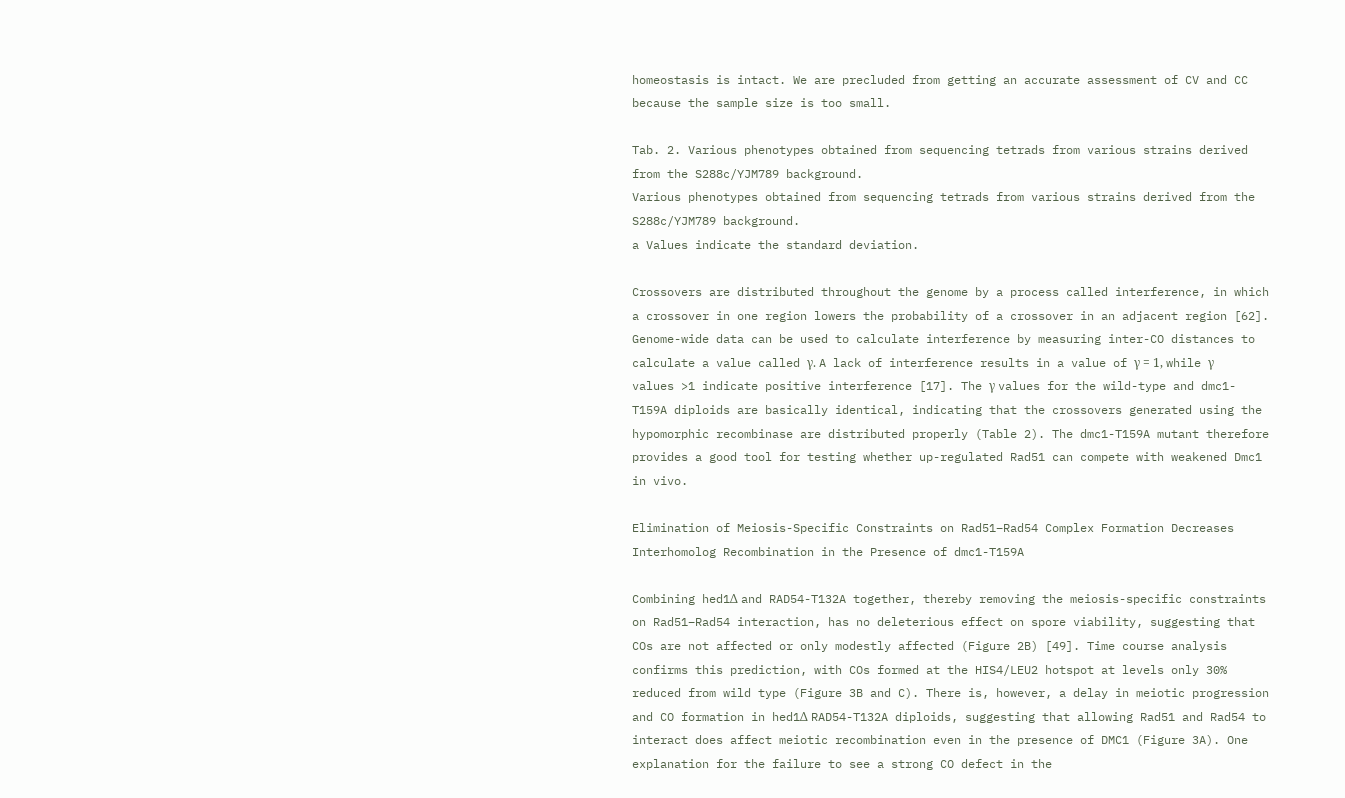homeostasis is intact. We are precluded from getting an accurate assessment of CV and CC because the sample size is too small.

Tab. 2. Various phenotypes obtained from sequencing tetrads from various strains derived from the S288c/YJM789 background.
Various phenotypes obtained from sequencing tetrads from various strains derived from the S288c/YJM789 background.
a Values indicate the standard deviation.

Crossovers are distributed throughout the genome by a process called interference, in which a crossover in one region lowers the probability of a crossover in an adjacent region [62]. Genome-wide data can be used to calculate interference by measuring inter-CO distances to calculate a value called γ. A lack of interference results in a value of γ = 1, while γ values >1 indicate positive interference [17]. The γ values for the wild-type and dmc1-T159A diploids are basically identical, indicating that the crossovers generated using the hypomorphic recombinase are distributed properly (Table 2). The dmc1-T159A mutant therefore provides a good tool for testing whether up-regulated Rad51 can compete with weakened Dmc1 in vivo.

Elimination of Meiosis-Specific Constraints on Rad51–Rad54 Complex Formation Decreases Interhomolog Recombination in the Presence of dmc1-T159A

Combining hed1Δ and RAD54-T132A together, thereby removing the meiosis-specific constraints on Rad51–Rad54 interaction, has no deleterious effect on spore viability, suggesting that COs are not affected or only modestly affected (Figure 2B) [49]. Time course analysis confirms this prediction, with COs formed at the HIS4/LEU2 hotspot at levels only 30% reduced from wild type (Figure 3B and C). There is, however, a delay in meiotic progression and CO formation in hed1Δ RAD54-T132A diploids, suggesting that allowing Rad51 and Rad54 to interact does affect meiotic recombination even in the presence of DMC1 (Figure 3A). One explanation for the failure to see a strong CO defect in the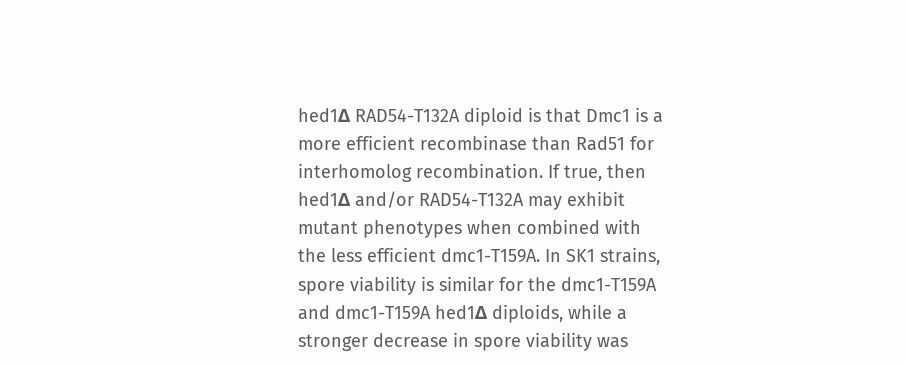hed1Δ RAD54-T132A diploid is that Dmc1 is a more efficient recombinase than Rad51 for interhomolog recombination. If true, then hed1Δ and/or RAD54-T132A may exhibit mutant phenotypes when combined with the less efficient dmc1-T159A. In SK1 strains, spore viability is similar for the dmc1-T159A and dmc1-T159A hed1Δ diploids, while a stronger decrease in spore viability was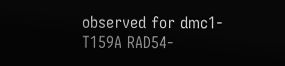observed for dmc1-T159A RAD54-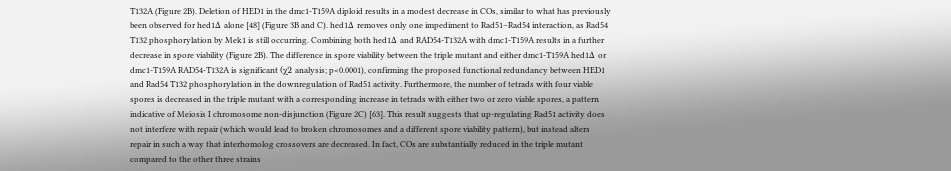T132A (Figure 2B). Deletion of HED1 in the dmc1-T159A diploid results in a modest decrease in COs, similar to what has previously been observed for hed1Δ alone [48] (Figure 3B and C). hed1Δ removes only one impediment to Rad51–Rad54 interaction, as Rad54 T132 phosphorylation by Mek1 is still occurring. Combining both hed1Δ and RAD54-T132A with dmc1-T159A results in a further decrease in spore viability (Figure 2B). The difference in spore viability between the triple mutant and either dmc1-T159A hed1Δ or dmc1-T159A RAD54-T132A is significant (χ2 analysis; p<0.0001), confirming the proposed functional redundancy between HED1 and Rad54 T132 phosphorylation in the downregulation of Rad51 activity. Furthermore, the number of tetrads with four viable spores is decreased in the triple mutant with a corresponding increase in tetrads with either two or zero viable spores, a pattern indicative of Meiosis I chromosome non-disjunction (Figure 2C) [63]. This result suggests that up-regulating Rad51 activity does not interfere with repair (which would lead to broken chromosomes and a different spore viability pattern), but instead alters repair in such a way that interhomolog crossovers are decreased. In fact, COs are substantially reduced in the triple mutant compared to the other three strains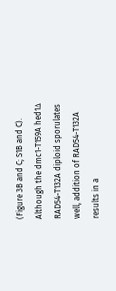(Figure 3B and C; S1B and C). Although the dmc1-T159A hed1Δ RAD54-T132A diploid sporulates well, addition of RAD54-T132A results in a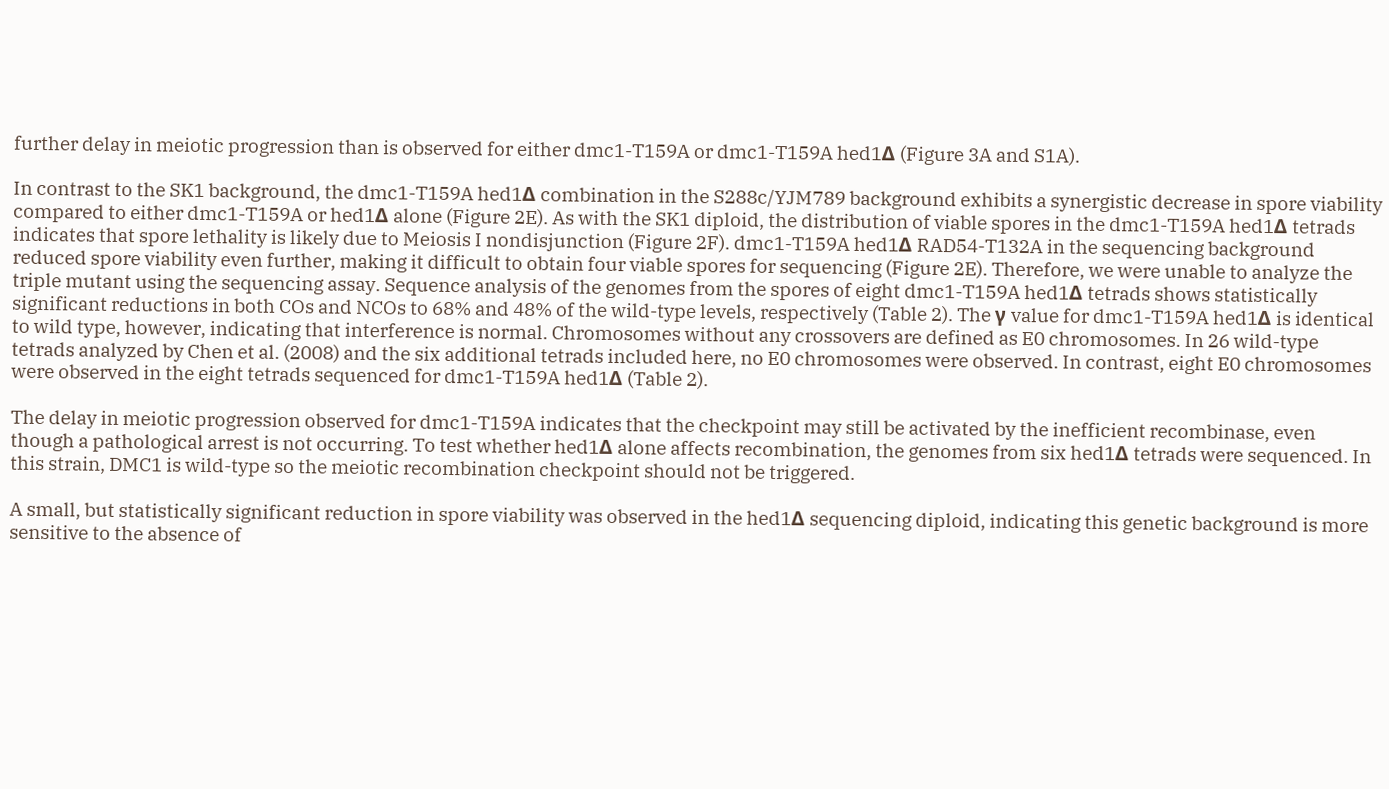further delay in meiotic progression than is observed for either dmc1-T159A or dmc1-T159A hed1Δ (Figure 3A and S1A).

In contrast to the SK1 background, the dmc1-T159A hed1Δ combination in the S288c/YJM789 background exhibits a synergistic decrease in spore viability compared to either dmc1-T159A or hed1Δ alone (Figure 2E). As with the SK1 diploid, the distribution of viable spores in the dmc1-T159A hed1Δ tetrads indicates that spore lethality is likely due to Meiosis I nondisjunction (Figure 2F). dmc1-T159A hed1Δ RAD54-T132A in the sequencing background reduced spore viability even further, making it difficult to obtain four viable spores for sequencing (Figure 2E). Therefore, we were unable to analyze the triple mutant using the sequencing assay. Sequence analysis of the genomes from the spores of eight dmc1-T159A hed1Δ tetrads shows statistically significant reductions in both COs and NCOs to 68% and 48% of the wild-type levels, respectively (Table 2). The γ value for dmc1-T159A hed1Δ is identical to wild type, however, indicating that interference is normal. Chromosomes without any crossovers are defined as E0 chromosomes. In 26 wild-type tetrads analyzed by Chen et al. (2008) and the six additional tetrads included here, no E0 chromosomes were observed. In contrast, eight E0 chromosomes were observed in the eight tetrads sequenced for dmc1-T159A hed1Δ (Table 2).

The delay in meiotic progression observed for dmc1-T159A indicates that the checkpoint may still be activated by the inefficient recombinase, even though a pathological arrest is not occurring. To test whether hed1Δ alone affects recombination, the genomes from six hed1Δ tetrads were sequenced. In this strain, DMC1 is wild-type so the meiotic recombination checkpoint should not be triggered.

A small, but statistically significant reduction in spore viability was observed in the hed1Δ sequencing diploid, indicating this genetic background is more sensitive to the absence of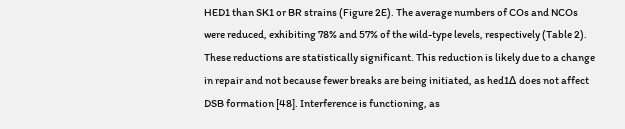HED1 than SK1 or BR strains (Figure 2E). The average numbers of COs and NCOs were reduced, exhibiting 78% and 57% of the wild-type levels, respectively (Table 2). These reductions are statistically significant. This reduction is likely due to a change in repair and not because fewer breaks are being initiated, as hed1Δ does not affect DSB formation [48]. Interference is functioning, as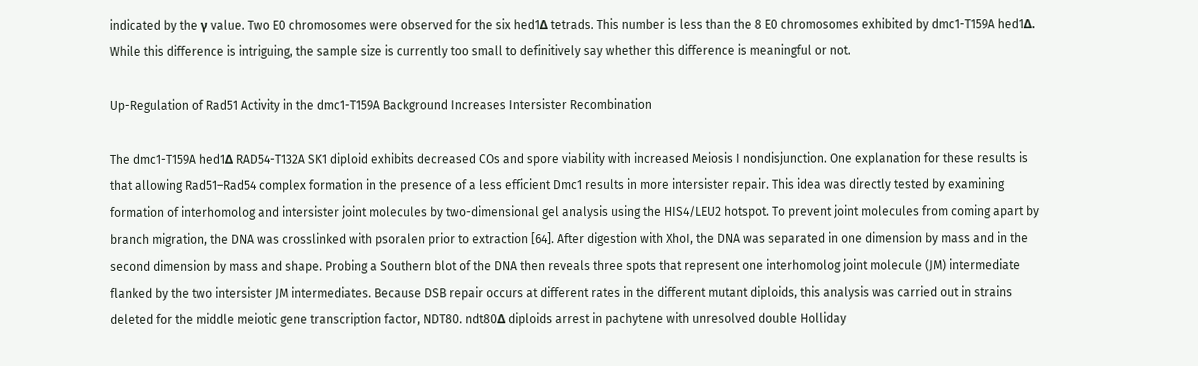indicated by the γ value. Two E0 chromosomes were observed for the six hed1Δ tetrads. This number is less than the 8 E0 chromosomes exhibited by dmc1-T159A hed1Δ. While this difference is intriguing, the sample size is currently too small to definitively say whether this difference is meaningful or not.

Up-Regulation of Rad51 Activity in the dmc1-T159A Background Increases Intersister Recombination

The dmc1-T159A hed1Δ RAD54-T132A SK1 diploid exhibits decreased COs and spore viability with increased Meiosis I nondisjunction. One explanation for these results is that allowing Rad51–Rad54 complex formation in the presence of a less efficient Dmc1 results in more intersister repair. This idea was directly tested by examining formation of interhomolog and intersister joint molecules by two-dimensional gel analysis using the HIS4/LEU2 hotspot. To prevent joint molecules from coming apart by branch migration, the DNA was crosslinked with psoralen prior to extraction [64]. After digestion with XhoI, the DNA was separated in one dimension by mass and in the second dimension by mass and shape. Probing a Southern blot of the DNA then reveals three spots that represent one interhomolog joint molecule (JM) intermediate flanked by the two intersister JM intermediates. Because DSB repair occurs at different rates in the different mutant diploids, this analysis was carried out in strains deleted for the middle meiotic gene transcription factor, NDT80. ndt80Δ diploids arrest in pachytene with unresolved double Holliday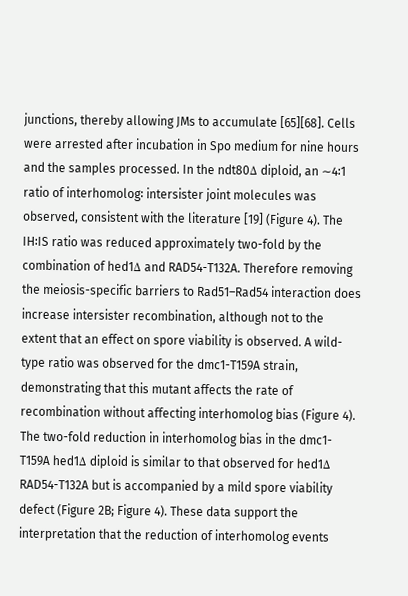junctions, thereby allowing JMs to accumulate [65][68]. Cells were arrested after incubation in Spo medium for nine hours and the samples processed. In the ndt80Δ diploid, an ∼4∶1 ratio of interhomolog∶ intersister joint molecules was observed, consistent with the literature [19] (Figure 4). The IH∶IS ratio was reduced approximately two-fold by the combination of hed1Δ and RAD54-T132A. Therefore removing the meiosis-specific barriers to Rad51–Rad54 interaction does increase intersister recombination, although not to the extent that an effect on spore viability is observed. A wild-type ratio was observed for the dmc1-T159A strain, demonstrating that this mutant affects the rate of recombination without affecting interhomolog bias (Figure 4). The two-fold reduction in interhomolog bias in the dmc1-T159A hed1Δ diploid is similar to that observed for hed1Δ RAD54-T132A but is accompanied by a mild spore viability defect (Figure 2B; Figure 4). These data support the interpretation that the reduction of interhomolog events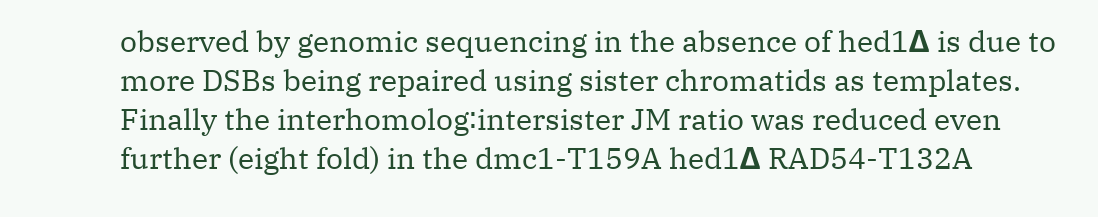observed by genomic sequencing in the absence of hed1Δ is due to more DSBs being repaired using sister chromatids as templates. Finally the interhomolog∶intersister JM ratio was reduced even further (eight fold) in the dmc1-T159A hed1Δ RAD54-T132A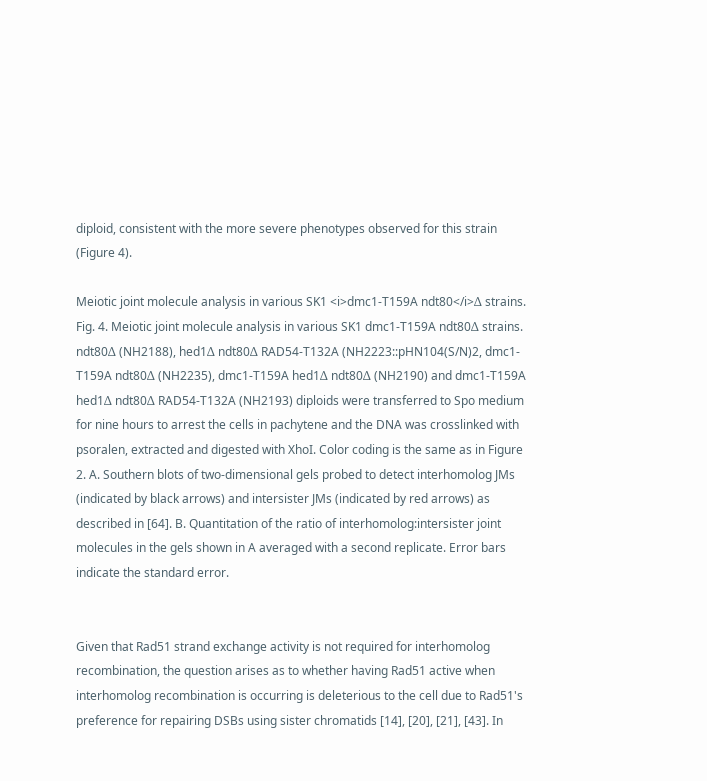diploid, consistent with the more severe phenotypes observed for this strain (Figure 4).

Meiotic joint molecule analysis in various SK1 <i>dmc1-T159A ndt80</i>Δ strains.
Fig. 4. Meiotic joint molecule analysis in various SK1 dmc1-T159A ndt80Δ strains.
ndt80Δ (NH2188), hed1Δ ndt80Δ RAD54-T132A (NH2223::pHN104(S/N)2, dmc1-T159A ndt80Δ (NH2235), dmc1-T159A hed1Δ ndt80Δ (NH2190) and dmc1-T159A hed1Δ ndt80Δ RAD54-T132A (NH2193) diploids were transferred to Spo medium for nine hours to arrest the cells in pachytene and the DNA was crosslinked with psoralen, extracted and digested with XhoI. Color coding is the same as in Figure 2. A. Southern blots of two-dimensional gels probed to detect interhomolog JMs (indicated by black arrows) and intersister JMs (indicated by red arrows) as described in [64]. B. Quantitation of the ratio of interhomolog:intersister joint molecules in the gels shown in A averaged with a second replicate. Error bars indicate the standard error.


Given that Rad51 strand exchange activity is not required for interhomolog recombination, the question arises as to whether having Rad51 active when interhomolog recombination is occurring is deleterious to the cell due to Rad51's preference for repairing DSBs using sister chromatids [14], [20], [21], [43]. In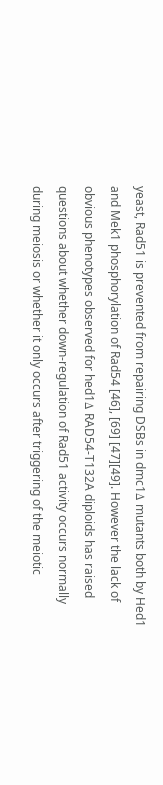yeast, Rad51 is prevented from repairing DSBs in dmc1Δ mutants both by Hed1 and Mek1 phosphorylation of Rad54 [46], [69] [47][49]. However the lack of obvious phenotypes observed for hed1Δ RAD54-T132A diploids has raised questions about whether down-regulation of Rad51 activity occurs normally during meiosis or whether it only occurs after triggering of the meiotic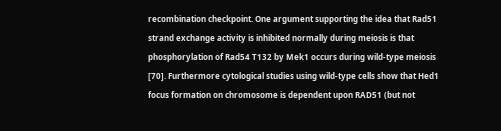recombination checkpoint. One argument supporting the idea that Rad51 strand exchange activity is inhibited normally during meiosis is that phosphorylation of Rad54 T132 by Mek1 occurs during wild-type meiosis [70]. Furthermore cytological studies using wild-type cells show that Hed1 focus formation on chromosome is dependent upon RAD51 (but not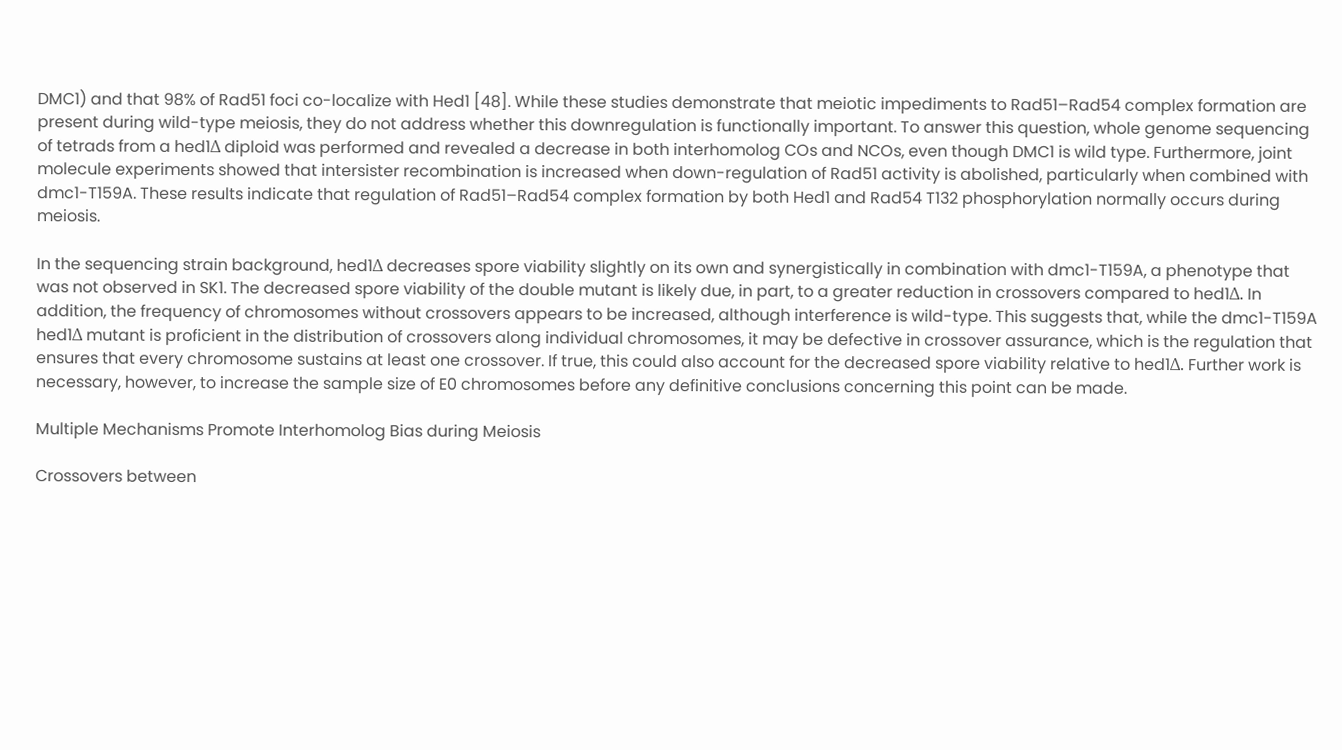DMC1) and that 98% of Rad51 foci co-localize with Hed1 [48]. While these studies demonstrate that meiotic impediments to Rad51–Rad54 complex formation are present during wild-type meiosis, they do not address whether this downregulation is functionally important. To answer this question, whole genome sequencing of tetrads from a hed1Δ diploid was performed and revealed a decrease in both interhomolog COs and NCOs, even though DMC1 is wild type. Furthermore, joint molecule experiments showed that intersister recombination is increased when down-regulation of Rad51 activity is abolished, particularly when combined with dmc1-T159A. These results indicate that regulation of Rad51–Rad54 complex formation by both Hed1 and Rad54 T132 phosphorylation normally occurs during meiosis.

In the sequencing strain background, hed1Δ decreases spore viability slightly on its own and synergistically in combination with dmc1-T159A, a phenotype that was not observed in SK1. The decreased spore viability of the double mutant is likely due, in part, to a greater reduction in crossovers compared to hed1Δ. In addition, the frequency of chromosomes without crossovers appears to be increased, although interference is wild-type. This suggests that, while the dmc1-T159A hed1Δ mutant is proficient in the distribution of crossovers along individual chromosomes, it may be defective in crossover assurance, which is the regulation that ensures that every chromosome sustains at least one crossover. If true, this could also account for the decreased spore viability relative to hed1Δ. Further work is necessary, however, to increase the sample size of E0 chromosomes before any definitive conclusions concerning this point can be made.

Multiple Mechanisms Promote Interhomolog Bias during Meiosis

Crossovers between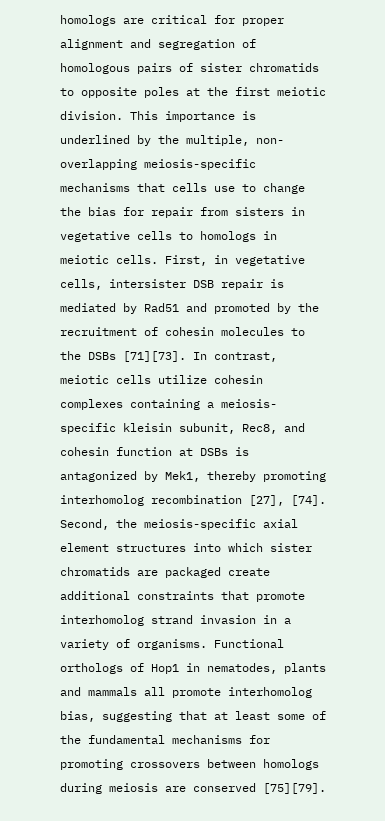homologs are critical for proper alignment and segregation of homologous pairs of sister chromatids to opposite poles at the first meiotic division. This importance is underlined by the multiple, non-overlapping meiosis-specific mechanisms that cells use to change the bias for repair from sisters in vegetative cells to homologs in meiotic cells. First, in vegetative cells, intersister DSB repair is mediated by Rad51 and promoted by the recruitment of cohesin molecules to the DSBs [71][73]. In contrast, meiotic cells utilize cohesin complexes containing a meiosis-specific kleisin subunit, Rec8, and cohesin function at DSBs is antagonized by Mek1, thereby promoting interhomolog recombination [27], [74]. Second, the meiosis-specific axial element structures into which sister chromatids are packaged create additional constraints that promote interhomolog strand invasion in a variety of organisms. Functional orthologs of Hop1 in nematodes, plants and mammals all promote interhomolog bias, suggesting that at least some of the fundamental mechanisms for promoting crossovers between homologs during meiosis are conserved [75][79].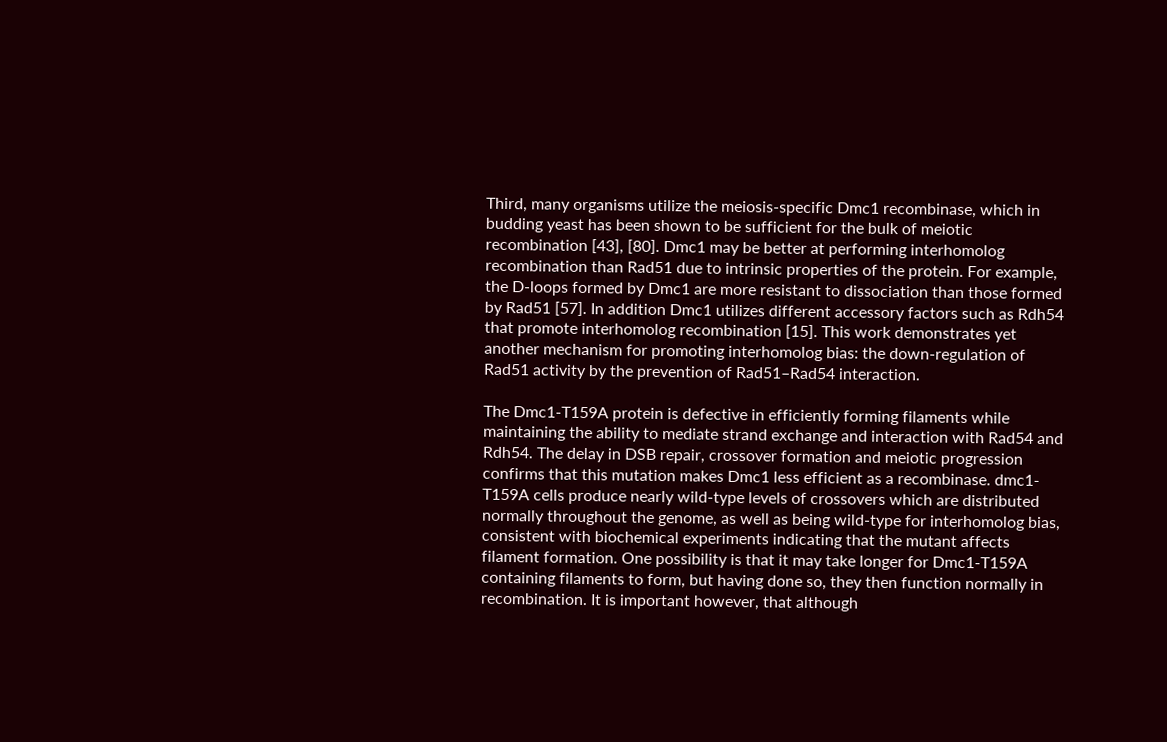Third, many organisms utilize the meiosis-specific Dmc1 recombinase, which in budding yeast has been shown to be sufficient for the bulk of meiotic recombination [43], [80]. Dmc1 may be better at performing interhomolog recombination than Rad51 due to intrinsic properties of the protein. For example, the D-loops formed by Dmc1 are more resistant to dissociation than those formed by Rad51 [57]. In addition Dmc1 utilizes different accessory factors such as Rdh54 that promote interhomolog recombination [15]. This work demonstrates yet another mechanism for promoting interhomolog bias: the down-regulation of Rad51 activity by the prevention of Rad51–Rad54 interaction.

The Dmc1-T159A protein is defective in efficiently forming filaments while maintaining the ability to mediate strand exchange and interaction with Rad54 and Rdh54. The delay in DSB repair, crossover formation and meiotic progression confirms that this mutation makes Dmc1 less efficient as a recombinase. dmc1-T159A cells produce nearly wild-type levels of crossovers which are distributed normally throughout the genome, as well as being wild-type for interhomolog bias, consistent with biochemical experiments indicating that the mutant affects filament formation. One possibility is that it may take longer for Dmc1-T159A containing filaments to form, but having done so, they then function normally in recombination. It is important however, that although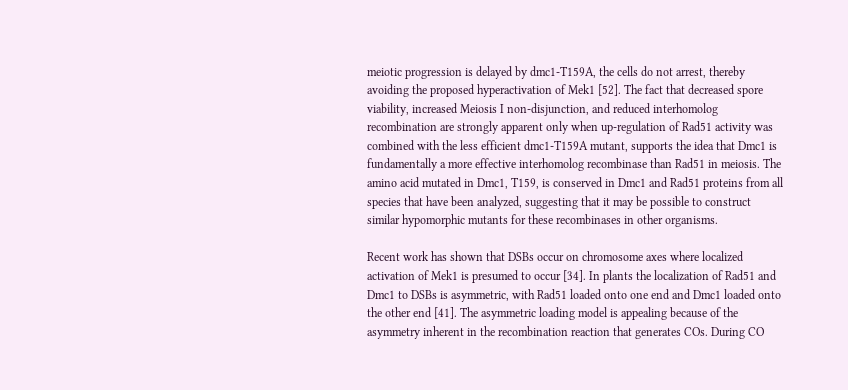meiotic progression is delayed by dmc1-T159A, the cells do not arrest, thereby avoiding the proposed hyperactivation of Mek1 [52]. The fact that decreased spore viability, increased Meiosis I non-disjunction, and reduced interhomolog recombination are strongly apparent only when up-regulation of Rad51 activity was combined with the less efficient dmc1-T159A mutant, supports the idea that Dmc1 is fundamentally a more effective interhomolog recombinase than Rad51 in meiosis. The amino acid mutated in Dmc1, T159, is conserved in Dmc1 and Rad51 proteins from all species that have been analyzed, suggesting that it may be possible to construct similar hypomorphic mutants for these recombinases in other organisms.

Recent work has shown that DSBs occur on chromosome axes where localized activation of Mek1 is presumed to occur [34]. In plants the localization of Rad51 and Dmc1 to DSBs is asymmetric, with Rad51 loaded onto one end and Dmc1 loaded onto the other end [41]. The asymmetric loading model is appealing because of the asymmetry inherent in the recombination reaction that generates COs. During CO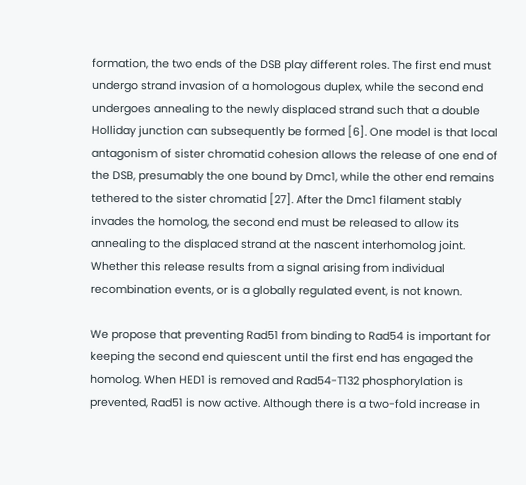formation, the two ends of the DSB play different roles. The first end must undergo strand invasion of a homologous duplex, while the second end undergoes annealing to the newly displaced strand such that a double Holliday junction can subsequently be formed [6]. One model is that local antagonism of sister chromatid cohesion allows the release of one end of the DSB, presumably the one bound by Dmc1, while the other end remains tethered to the sister chromatid [27]. After the Dmc1 filament stably invades the homolog, the second end must be released to allow its annealing to the displaced strand at the nascent interhomolog joint. Whether this release results from a signal arising from individual recombination events, or is a globally regulated event, is not known.

We propose that preventing Rad51 from binding to Rad54 is important for keeping the second end quiescent until the first end has engaged the homolog. When HED1 is removed and Rad54-T132 phosphorylation is prevented, Rad51 is now active. Although there is a two-fold increase in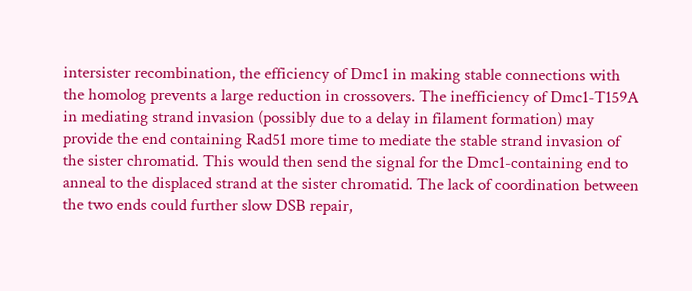intersister recombination, the efficiency of Dmc1 in making stable connections with the homolog prevents a large reduction in crossovers. The inefficiency of Dmc1-T159A in mediating strand invasion (possibly due to a delay in filament formation) may provide the end containing Rad51 more time to mediate the stable strand invasion of the sister chromatid. This would then send the signal for the Dmc1-containing end to anneal to the displaced strand at the sister chromatid. The lack of coordination between the two ends could further slow DSB repair,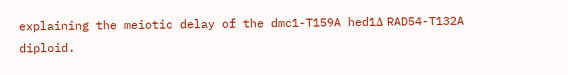explaining the meiotic delay of the dmc1-T159A hed1Δ RAD54-T132A diploid.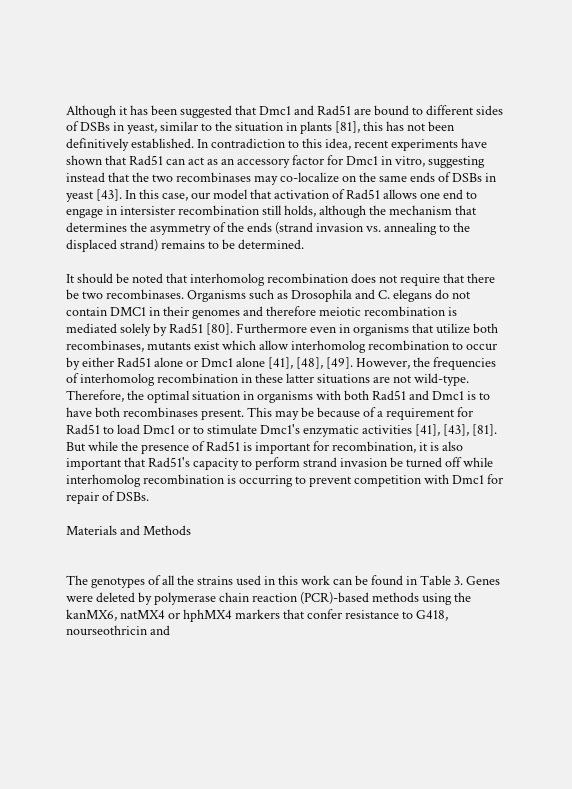Although it has been suggested that Dmc1 and Rad51 are bound to different sides of DSBs in yeast, similar to the situation in plants [81], this has not been definitively established. In contradiction to this idea, recent experiments have shown that Rad51 can act as an accessory factor for Dmc1 in vitro, suggesting instead that the two recombinases may co-localize on the same ends of DSBs in yeast [43]. In this case, our model that activation of Rad51 allows one end to engage in intersister recombination still holds, although the mechanism that determines the asymmetry of the ends (strand invasion vs. annealing to the displaced strand) remains to be determined.

It should be noted that interhomolog recombination does not require that there be two recombinases. Organisms such as Drosophila and C. elegans do not contain DMC1 in their genomes and therefore meiotic recombination is mediated solely by Rad51 [80]. Furthermore even in organisms that utilize both recombinases, mutants exist which allow interhomolog recombination to occur by either Rad51 alone or Dmc1 alone [41], [48], [49]. However, the frequencies of interhomolog recombination in these latter situations are not wild-type. Therefore, the optimal situation in organisms with both Rad51 and Dmc1 is to have both recombinases present. This may be because of a requirement for Rad51 to load Dmc1 or to stimulate Dmc1's enzymatic activities [41], [43], [81]. But while the presence of Rad51 is important for recombination, it is also important that Rad51's capacity to perform strand invasion be turned off while interhomolog recombination is occurring to prevent competition with Dmc1 for repair of DSBs.

Materials and Methods


The genotypes of all the strains used in this work can be found in Table 3. Genes were deleted by polymerase chain reaction (PCR)-based methods using the kanMX6, natMX4 or hphMX4 markers that confer resistance to G418, nourseothricin and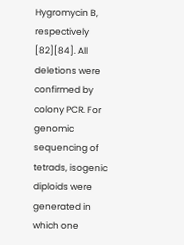Hygromycin B, respectively [82][84]. All deletions were confirmed by colony PCR. For genomic sequencing of tetrads, isogenic diploids were generated in which one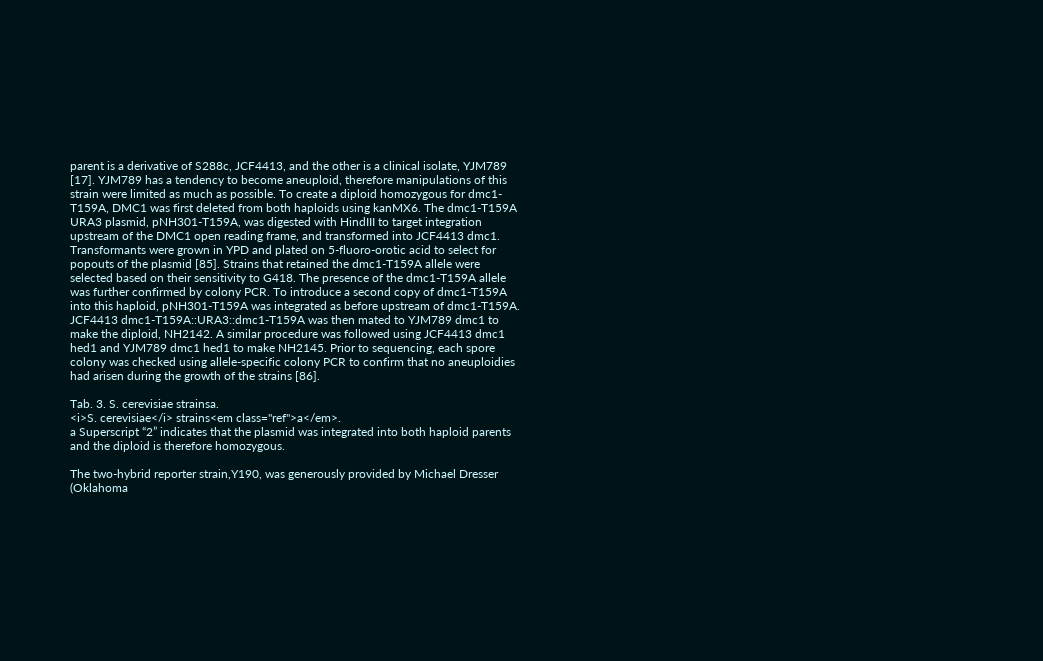parent is a derivative of S288c, JCF4413, and the other is a clinical isolate, YJM789 [17]. YJM789 has a tendency to become aneuploid, therefore manipulations of this strain were limited as much as possible. To create a diploid homozygous for dmc1-T159A, DMC1 was first deleted from both haploids using kanMX6. The dmc1-T159A URA3 plasmid, pNH301-T159A, was digested with HindIII to target integration upstream of the DMC1 open reading frame, and transformed into JCF4413 dmc1. Transformants were grown in YPD and plated on 5-fluoro-orotic acid to select for popouts of the plasmid [85]. Strains that retained the dmc1-T159A allele were selected based on their sensitivity to G418. The presence of the dmc1-T159A allele was further confirmed by colony PCR. To introduce a second copy of dmc1-T159A into this haploid, pNH301-T159A was integrated as before upstream of dmc1-T159A. JCF4413 dmc1-T159A::URA3::dmc1-T159A was then mated to YJM789 dmc1 to make the diploid, NH2142. A similar procedure was followed using JCF4413 dmc1 hed1 and YJM789 dmc1 hed1 to make NH2145. Prior to sequencing, each spore colony was checked using allele-specific colony PCR to confirm that no aneuploidies had arisen during the growth of the strains [86].

Tab. 3. S. cerevisiae strainsa.
<i>S. cerevisiae</i> strains<em class="ref">a</em>.
a Superscript “2” indicates that the plasmid was integrated into both haploid parents and the diploid is therefore homozygous.

The two-hybrid reporter strain,Y190, was generously provided by Michael Dresser (Oklahoma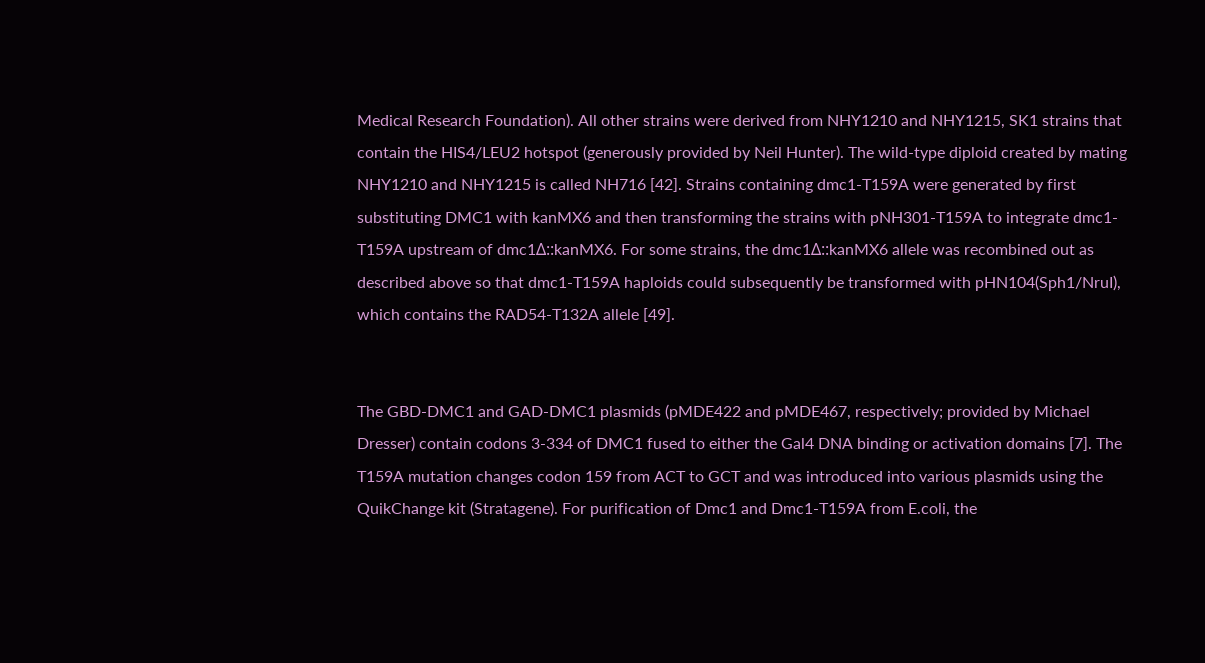Medical Research Foundation). All other strains were derived from NHY1210 and NHY1215, SK1 strains that contain the HIS4/LEU2 hotspot (generously provided by Neil Hunter). The wild-type diploid created by mating NHY1210 and NHY1215 is called NH716 [42]. Strains containing dmc1-T159A were generated by first substituting DMC1 with kanMX6 and then transforming the strains with pNH301-T159A to integrate dmc1-T159A upstream of dmc1Δ::kanMX6. For some strains, the dmc1Δ::kanMX6 allele was recombined out as described above so that dmc1-T159A haploids could subsequently be transformed with pHN104(Sph1/NruI), which contains the RAD54-T132A allele [49].


The GBD-DMC1 and GAD-DMC1 plasmids (pMDE422 and pMDE467, respectively; provided by Michael Dresser) contain codons 3-334 of DMC1 fused to either the Gal4 DNA binding or activation domains [7]. The T159A mutation changes codon 159 from ACT to GCT and was introduced into various plasmids using the QuikChange kit (Stratagene). For purification of Dmc1 and Dmc1-T159A from E.coli, the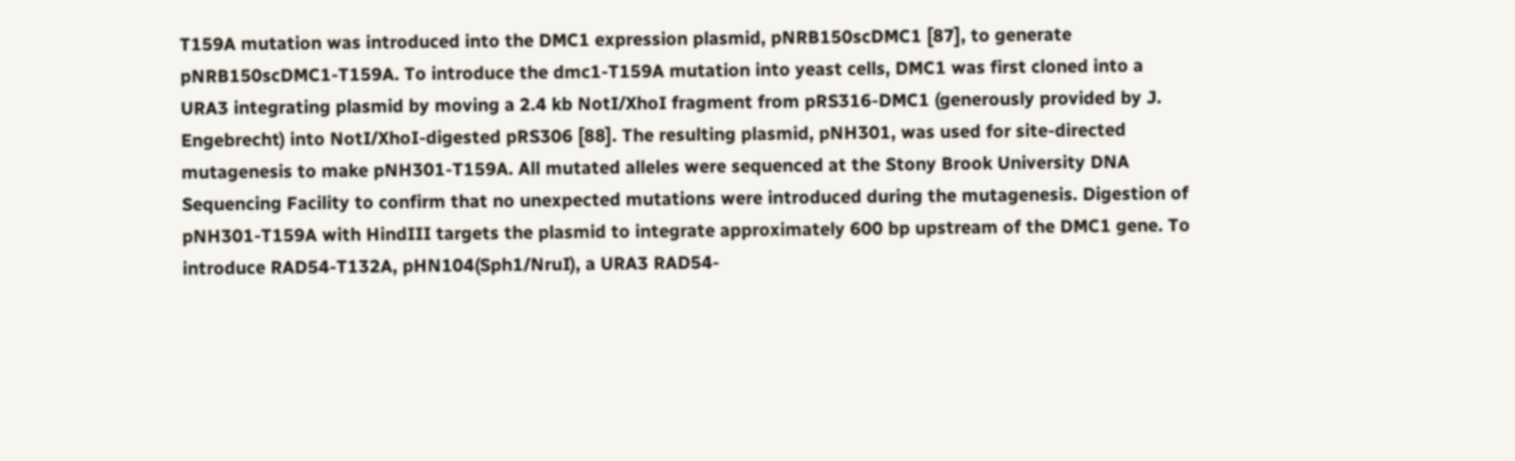T159A mutation was introduced into the DMC1 expression plasmid, pNRB150scDMC1 [87], to generate pNRB150scDMC1-T159A. To introduce the dmc1-T159A mutation into yeast cells, DMC1 was first cloned into a URA3 integrating plasmid by moving a 2.4 kb NotI/XhoI fragment from pRS316-DMC1 (generously provided by J. Engebrecht) into NotI/XhoI-digested pRS306 [88]. The resulting plasmid, pNH301, was used for site-directed mutagenesis to make pNH301-T159A. All mutated alleles were sequenced at the Stony Brook University DNA Sequencing Facility to confirm that no unexpected mutations were introduced during the mutagenesis. Digestion of pNH301-T159A with HindIII targets the plasmid to integrate approximately 600 bp upstream of the DMC1 gene. To introduce RAD54-T132A, pHN104(Sph1/NruI), a URA3 RAD54-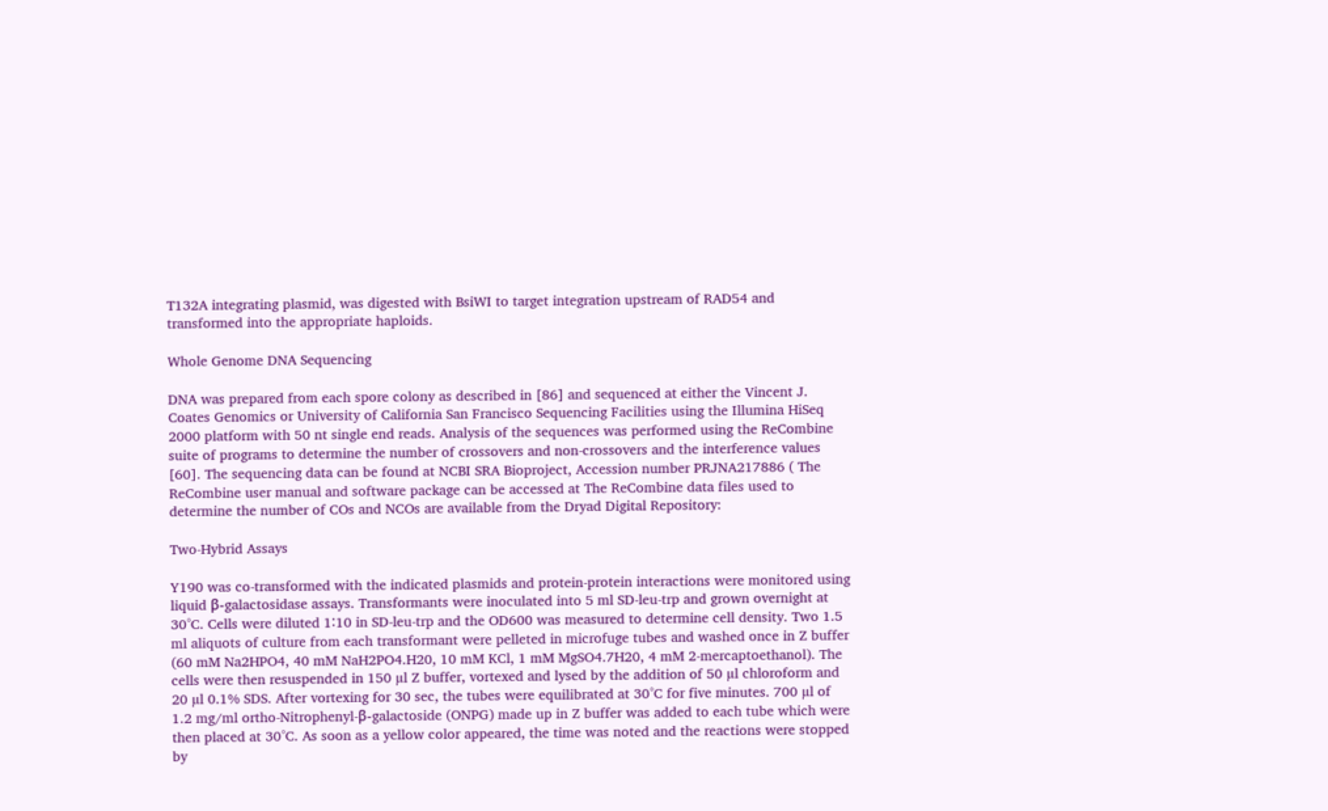T132A integrating plasmid, was digested with BsiWI to target integration upstream of RAD54 and transformed into the appropriate haploids.

Whole Genome DNA Sequencing

DNA was prepared from each spore colony as described in [86] and sequenced at either the Vincent J. Coates Genomics or University of California San Francisco Sequencing Facilities using the Illumina HiSeq 2000 platform with 50 nt single end reads. Analysis of the sequences was performed using the ReCombine suite of programs to determine the number of crossovers and non-crossovers and the interference values [60]. The sequencing data can be found at NCBI SRA Bioproject, Accession number PRJNA217886 ( The ReCombine user manual and software package can be accessed at The ReCombine data files used to determine the number of COs and NCOs are available from the Dryad Digital Repository:

Two-Hybrid Assays

Y190 was co-transformed with the indicated plasmids and protein-protein interactions were monitored using liquid β-galactosidase assays. Transformants were inoculated into 5 ml SD-leu-trp and grown overnight at 30°C. Cells were diluted 1∶10 in SD-leu-trp and the OD600 was measured to determine cell density. Two 1.5 ml aliquots of culture from each transformant were pelleted in microfuge tubes and washed once in Z buffer (60 mM Na2HPO4, 40 mM NaH2PO4.H20, 10 mM KCl, 1 mM MgSO4.7H20, 4 mM 2-mercaptoethanol). The cells were then resuspended in 150 µl Z buffer, vortexed and lysed by the addition of 50 µl chloroform and 20 µl 0.1% SDS. After vortexing for 30 sec, the tubes were equilibrated at 30°C for five minutes. 700 µl of 1.2 mg/ml ortho-Nitrophenyl-β-galactoside (ONPG) made up in Z buffer was added to each tube which were then placed at 30°C. As soon as a yellow color appeared, the time was noted and the reactions were stopped by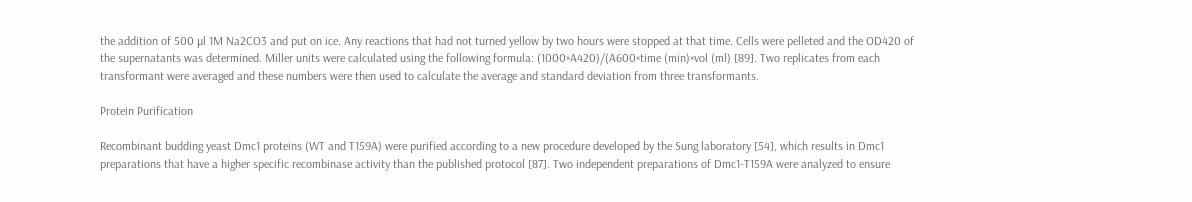the addition of 500 µl 1M Na2CO3 and put on ice. Any reactions that had not turned yellow by two hours were stopped at that time. Cells were pelleted and the OD420 of the supernatants was determined. Miller units were calculated using the following formula: (1000×A420)/(A600×time (min)×vol (ml) [89]. Two replicates from each transformant were averaged and these numbers were then used to calculate the average and standard deviation from three transformants.

Protein Purification

Recombinant budding yeast Dmc1 proteins (WT and T159A) were purified according to a new procedure developed by the Sung laboratory [54], which results in Dmc1 preparations that have a higher specific recombinase activity than the published protocol [87]. Two independent preparations of Dmc1-T159A were analyzed to ensure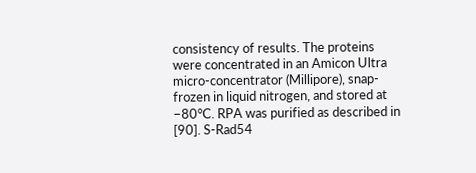consistency of results. The proteins were concentrated in an Amicon Ultra micro-concentrator (Millipore), snap-frozen in liquid nitrogen, and stored at −80°C. RPA was purified as described in [90]. S-Rad54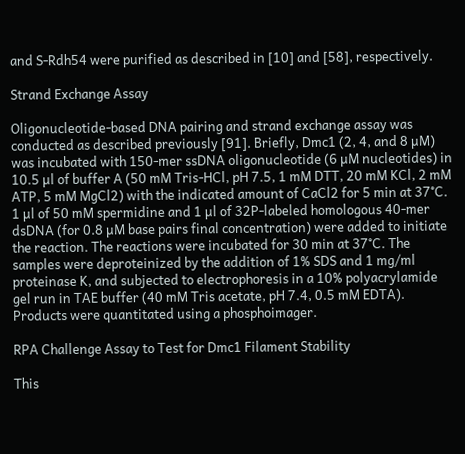and S-Rdh54 were purified as described in [10] and [58], respectively.

Strand Exchange Assay

Oligonucleotide-based DNA pairing and strand exchange assay was conducted as described previously [91]. Briefly, Dmc1 (2, 4, and 8 µM) was incubated with 150-mer ssDNA oligonucleotide (6 µM nucleotides) in 10.5 µl of buffer A (50 mM Tris-HCl, pH 7.5, 1 mM DTT, 20 mM KCl, 2 mM ATP, 5 mM MgCl2) with the indicated amount of CaCl2 for 5 min at 37°C. 1 µl of 50 mM spermidine and 1 µl of 32P-labeled homologous 40-mer dsDNA (for 0.8 µM base pairs final concentration) were added to initiate the reaction. The reactions were incubated for 30 min at 37°C. The samples were deproteinized by the addition of 1% SDS and 1 mg/ml proteinase K, and subjected to electrophoresis in a 10% polyacrylamide gel run in TAE buffer (40 mM Tris acetate, pH 7.4, 0.5 mM EDTA). Products were quantitated using a phosphoimager.

RPA Challenge Assay to Test for Dmc1 Filament Stability

This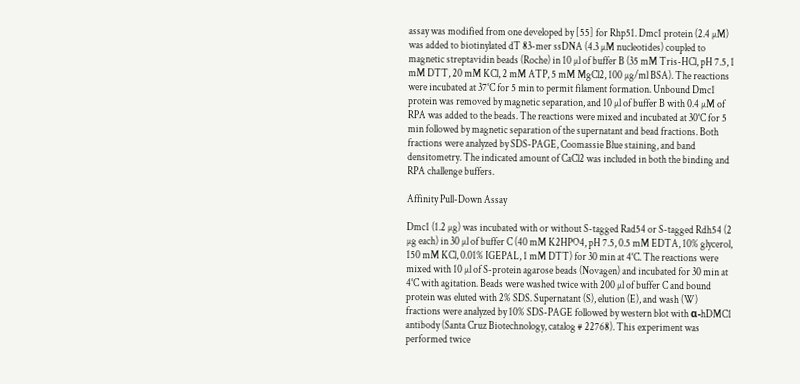assay was modified from one developed by [55] for Rhp51. Dmc1 protein (2.4 µM) was added to biotinylated dT 83-mer ssDNA (4.3 µM nucleotides) coupled to magnetic streptavidin beads (Roche) in 10 µl of buffer B (35 mM Tris-HCl, pH 7.5, 1 mM DTT, 20 mM KCl, 2 mM ATP, 5 mM MgCl2, 100 µg/ml BSA). The reactions were incubated at 37°C for 5 min to permit filament formation. Unbound Dmc1 protein was removed by magnetic separation, and 10 µl of buffer B with 0.4 µM of RPA was added to the beads. The reactions were mixed and incubated at 30°C for 5 min followed by magnetic separation of the supernatant and bead fractions. Both fractions were analyzed by SDS-PAGE, Coomassie Blue staining, and band densitometry. The indicated amount of CaCl2 was included in both the binding and RPA challenge buffers.

Affinity Pull-Down Assay

Dmc1 (1.2 µg) was incubated with or without S-tagged Rad54 or S-tagged Rdh54 (2 µg each) in 30 µl of buffer C (40 mM K2HPO4, pH 7.5, 0.5 mM EDTA, 10% glycerol, 150 mM KCl, 0.01% IGEPAL, 1 mM DTT) for 30 min at 4°C. The reactions were mixed with 10 µl of S-protein agarose beads (Novagen) and incubated for 30 min at 4°C with agitation. Beads were washed twice with 200 µl of buffer C and bound protein was eluted with 2% SDS. Supernatant (S), elution (E), and wash (W) fractions were analyzed by 10% SDS-PAGE followed by western blot with α-hDMC1 antibody (Santa Cruz Biotechnology, catalog # 22768). This experiment was performed twice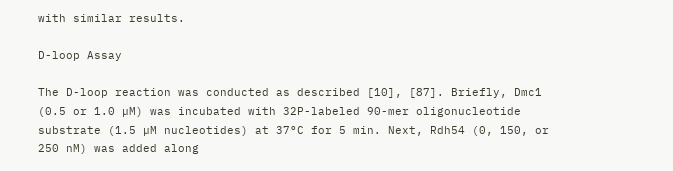with similar results.

D-loop Assay

The D-loop reaction was conducted as described [10], [87]. Briefly, Dmc1 (0.5 or 1.0 µM) was incubated with 32P-labeled 90-mer oligonucleotide substrate (1.5 µM nucleotides) at 37°C for 5 min. Next, Rdh54 (0, 150, or 250 nM) was added along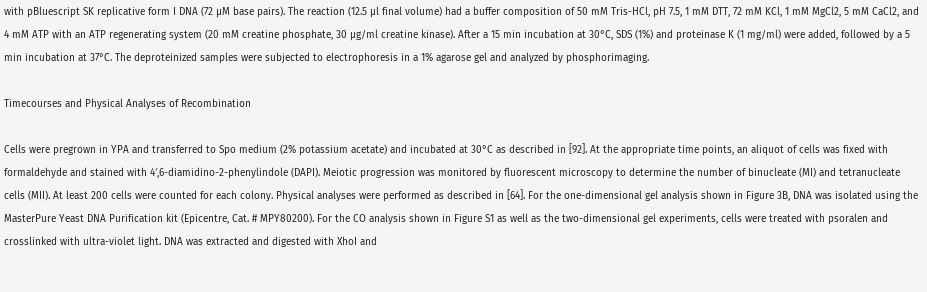with pBluescript SK replicative form I DNA (72 µM base pairs). The reaction (12.5 µl final volume) had a buffer composition of 50 mM Tris-HCl, pH 7.5, 1 mM DTT, 72 mM KCl, 1 mM MgCl2, 5 mM CaCl2, and 4 mM ATP with an ATP regenerating system (20 mM creatine phosphate, 30 µg/ml creatine kinase). After a 15 min incubation at 30°C, SDS (1%) and proteinase K (1 mg/ml) were added, followed by a 5 min incubation at 37°C. The deproteinized samples were subjected to electrophoresis in a 1% agarose gel and analyzed by phosphorimaging.

Timecourses and Physical Analyses of Recombination

Cells were pregrown in YPA and transferred to Spo medium (2% potassium acetate) and incubated at 30°C as described in [92]. At the appropriate time points, an aliquot of cells was fixed with formaldehyde and stained with 4′,6-diamidino-2-phenylindole (DAPI). Meiotic progression was monitored by fluorescent microscopy to determine the number of binucleate (MI) and tetranucleate cells (MII). At least 200 cells were counted for each colony. Physical analyses were performed as described in [64]. For the one-dimensional gel analysis shown in Figure 3B, DNA was isolated using the MasterPure Yeast DNA Purification kit (Epicentre, Cat. # MPY80200). For the CO analysis shown in Figure S1 as well as the two-dimensional gel experiments, cells were treated with psoralen and crosslinked with ultra-violet light. DNA was extracted and digested with XhoI and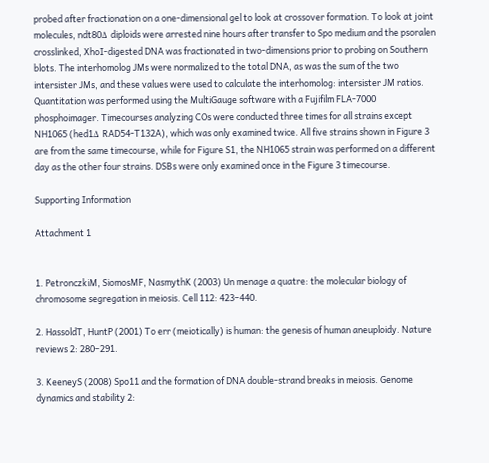probed after fractionation on a one-dimensional gel to look at crossover formation. To look at joint molecules, ndt80Δ diploids were arrested nine hours after transfer to Spo medium and the psoralen crosslinked, XhoI-digested DNA was fractionated in two-dimensions prior to probing on Southern blots. The interhomolog JMs were normalized to the total DNA, as was the sum of the two intersister JMs, and these values were used to calculate the interhomolog: intersister JM ratios. Quantitation was performed using the MultiGauge software with a Fujifilm FLA-7000 phosphoimager. Timecourses analyzing COs were conducted three times for all strains except NH1065 (hed1Δ RAD54-T132A), which was only examined twice. All five strains shown in Figure 3 are from the same timecourse, while for Figure S1, the NH1065 strain was performed on a different day as the other four strains. DSBs were only examined once in the Figure 3 timecourse.

Supporting Information

Attachment 1


1. PetronczkiM, SiomosMF, NasmythK (2003) Un menage a quatre: the molecular biology of chromosome segregation in meiosis. Cell 112: 423–440.

2. HassoldT, HuntP (2001) To err (meiotically) is human: the genesis of human aneuploidy. Nature reviews 2: 280–291.

3. KeeneyS (2008) Spo11 and the formation of DNA double-strand breaks in meiosis. Genome dynamics and stability 2: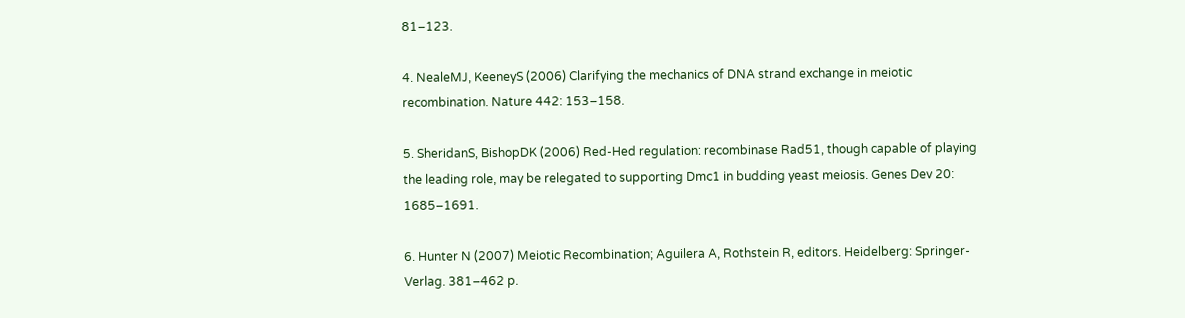81–123.

4. NealeMJ, KeeneyS (2006) Clarifying the mechanics of DNA strand exchange in meiotic recombination. Nature 442: 153–158.

5. SheridanS, BishopDK (2006) Red-Hed regulation: recombinase Rad51, though capable of playing the leading role, may be relegated to supporting Dmc1 in budding yeast meiosis. Genes Dev 20: 1685–1691.

6. Hunter N (2007) Meiotic Recombination; Aguilera A, Rothstein R, editors. Heidelberg: Springer-Verlag. 381–462 p.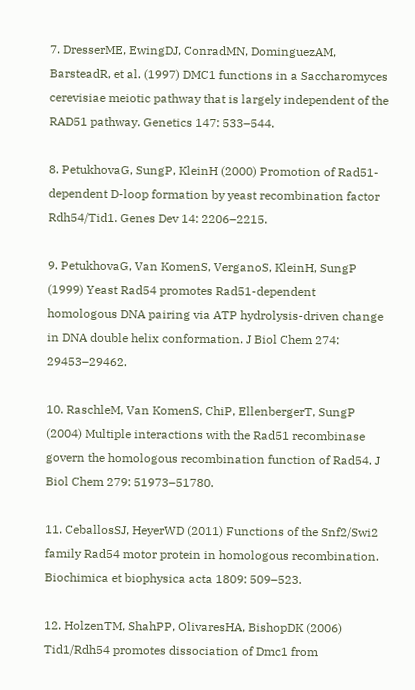7. DresserME, EwingDJ, ConradMN, DominguezAM, BarsteadR, et al. (1997) DMC1 functions in a Saccharomyces cerevisiae meiotic pathway that is largely independent of the RAD51 pathway. Genetics 147: 533–544.

8. PetukhovaG, SungP, KleinH (2000) Promotion of Rad51-dependent D-loop formation by yeast recombination factor Rdh54/Tid1. Genes Dev 14: 2206–2215.

9. PetukhovaG, Van KomenS, VerganoS, KleinH, SungP (1999) Yeast Rad54 promotes Rad51-dependent homologous DNA pairing via ATP hydrolysis-driven change in DNA double helix conformation. J Biol Chem 274: 29453–29462.

10. RaschleM, Van KomenS, ChiP, EllenbergerT, SungP (2004) Multiple interactions with the Rad51 recombinase govern the homologous recombination function of Rad54. J Biol Chem 279: 51973–51780.

11. CeballosSJ, HeyerWD (2011) Functions of the Snf2/Swi2 family Rad54 motor protein in homologous recombination. Biochimica et biophysica acta 1809: 509–523.

12. HolzenTM, ShahPP, OlivaresHA, BishopDK (2006) Tid1/Rdh54 promotes dissociation of Dmc1 from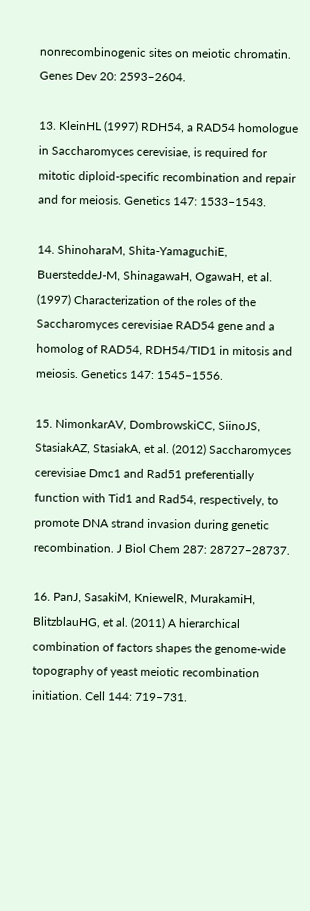nonrecombinogenic sites on meiotic chromatin. Genes Dev 20: 2593–2604.

13. KleinHL (1997) RDH54, a RAD54 homologue in Saccharomyces cerevisiae, is required for mitotic diploid-specific recombination and repair and for meiosis. Genetics 147: 1533–1543.

14. ShinoharaM, Shita-YamaguchiE, BuersteddeJ-M, ShinagawaH, OgawaH, et al. (1997) Characterization of the roles of the Saccharomyces cerevisiae RAD54 gene and a homolog of RAD54, RDH54/TID1 in mitosis and meiosis. Genetics 147: 1545–1556.

15. NimonkarAV, DombrowskiCC, SiinoJS, StasiakAZ, StasiakA, et al. (2012) Saccharomyces cerevisiae Dmc1 and Rad51 preferentially function with Tid1 and Rad54, respectively, to promote DNA strand invasion during genetic recombination. J Biol Chem 287: 28727–28737.

16. PanJ, SasakiM, KniewelR, MurakamiH, BlitzblauHG, et al. (2011) A hierarchical combination of factors shapes the genome-wide topography of yeast meiotic recombination initiation. Cell 144: 719–731.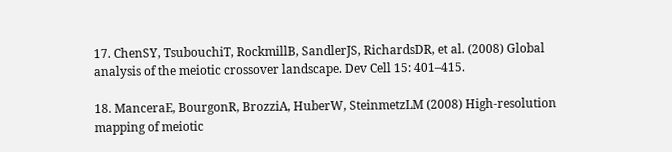17. ChenSY, TsubouchiT, RockmillB, SandlerJS, RichardsDR, et al. (2008) Global analysis of the meiotic crossover landscape. Dev Cell 15: 401–415.

18. ManceraE, BourgonR, BrozziA, HuberW, SteinmetzLM (2008) High-resolution mapping of meiotic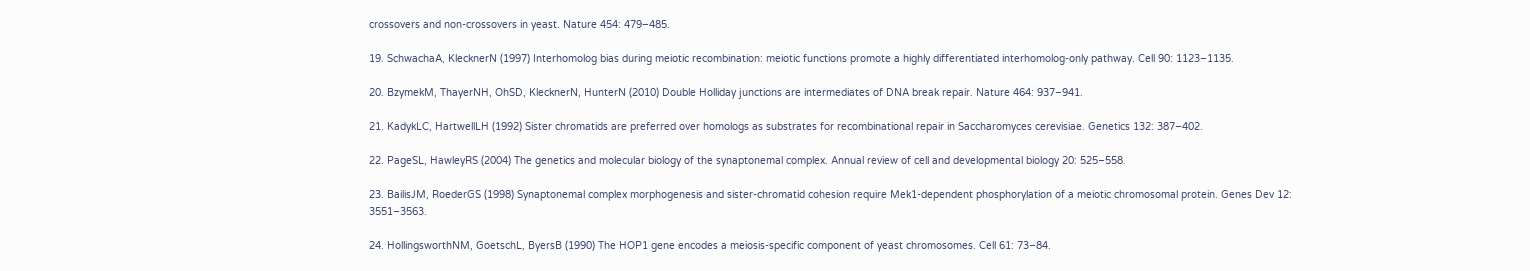crossovers and non-crossovers in yeast. Nature 454: 479–485.

19. SchwachaA, KlecknerN (1997) Interhomolog bias during meiotic recombination: meiotic functions promote a highly differentiated interhomolog-only pathway. Cell 90: 1123–1135.

20. BzymekM, ThayerNH, OhSD, KlecknerN, HunterN (2010) Double Holliday junctions are intermediates of DNA break repair. Nature 464: 937–941.

21. KadykLC, HartwellLH (1992) Sister chromatids are preferred over homologs as substrates for recombinational repair in Saccharomyces cerevisiae. Genetics 132: 387–402.

22. PageSL, HawleyRS (2004) The genetics and molecular biology of the synaptonemal complex. Annual review of cell and developmental biology 20: 525–558.

23. BailisJM, RoederGS (1998) Synaptonemal complex morphogenesis and sister-chromatid cohesion require Mek1-dependent phosphorylation of a meiotic chromosomal protein. Genes Dev 12: 3551–3563.

24. HollingsworthNM, GoetschL, ByersB (1990) The HOP1 gene encodes a meiosis-specific component of yeast chromosomes. Cell 61: 73–84.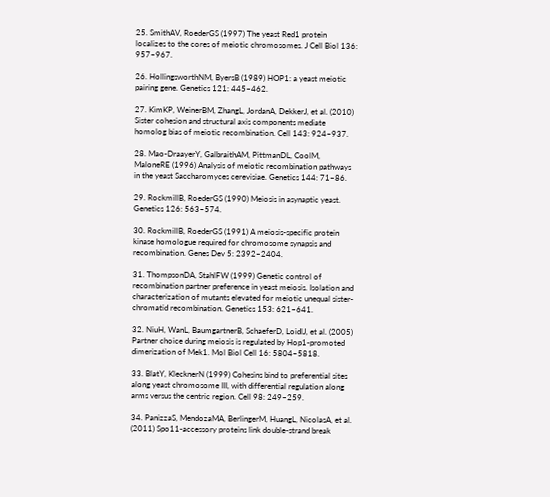25. SmithAV, RoederGS (1997) The yeast Red1 protein localizes to the cores of meiotic chromosomes. J Cell Biol 136: 957–967.

26. HollingsworthNM, ByersB (1989) HOP1: a yeast meiotic pairing gene. Genetics 121: 445–462.

27. KimKP, WeinerBM, ZhangL, JordanA, DekkerJ, et al. (2010) Sister cohesion and structural axis components mediate homolog bias of meiotic recombination. Cell 143: 924–937.

28. Mao-DraayerY, GalbraithAM, PittmanDL, CoolM, MaloneRE (1996) Analysis of meiotic recombination pathways in the yeast Saccharomyces cerevisiae. Genetics 144: 71–86.

29. RockmillB, RoederGS (1990) Meiosis in asynaptic yeast. Genetics 126: 563–574.

30. RockmillB, RoederGS (1991) A meiosis-specific protein kinase homologue required for chromosome synapsis and recombination. Genes Dev 5: 2392–2404.

31. ThompsonDA, StahlFW (1999) Genetic control of recombination partner preference in yeast meiosis. Isolation and characterization of mutants elevated for meiotic unequal sister-chromatid recombination. Genetics 153: 621–641.

32. NiuH, WanL, BaumgartnerB, SchaeferD, LoidlJ, et al. (2005) Partner choice during meiosis is regulated by Hop1-promoted dimerization of Mek1. Mol Biol Cell 16: 5804–5818.

33. BlatY, KlecknerN (1999) Cohesins bind to preferential sites along yeast chromosome III, with differential regulation along arms versus the centric region. Cell 98: 249–259.

34. PanizzaS, MendozaMA, BerlingerM, HuangL, NicolasA, et al. (2011) Spo11-accessory proteins link double-strand break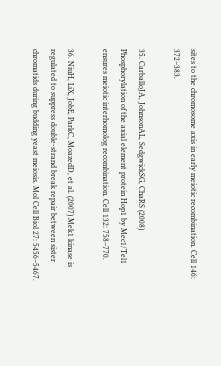sites to the chromosome axis in early meiotic recombination. Cell 146: 372–383.

35. CarballoJA, JohnsonAL, SedgwickSG, ChaRS (2008) Phosphorylation of the axial element protein Hop1 by Mec1/Tel1 ensures meiotic interhomolog recombination. Cell 132: 758–770.

36. NiuH, LiX, JobE, ParkC, MoazedD, et al. (2007) Mek1 kinase is regulated to suppress double-strand break repair between sister chromatids during budding yeast meiosis. Mol Cell Biol 27: 5456–5467.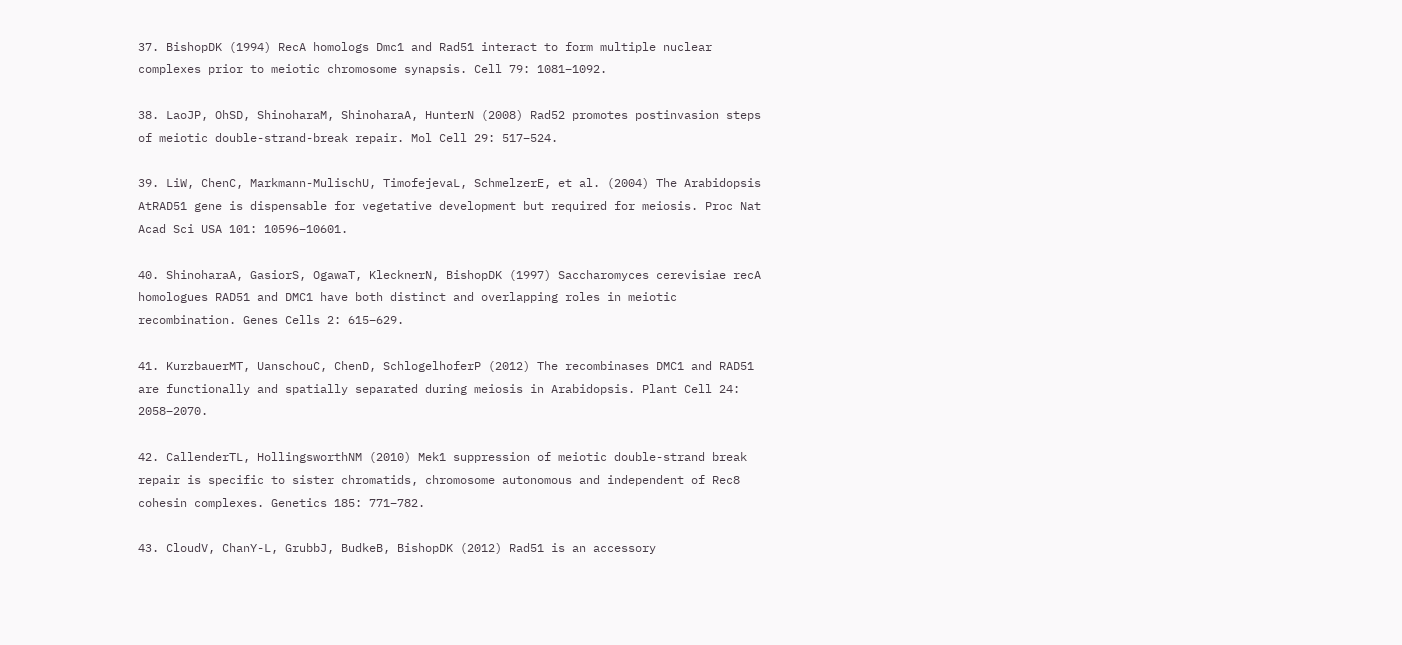37. BishopDK (1994) RecA homologs Dmc1 and Rad51 interact to form multiple nuclear complexes prior to meiotic chromosome synapsis. Cell 79: 1081–1092.

38. LaoJP, OhSD, ShinoharaM, ShinoharaA, HunterN (2008) Rad52 promotes postinvasion steps of meiotic double-strand-break repair. Mol Cell 29: 517–524.

39. LiW, ChenC, Markmann-MulischU, TimofejevaL, SchmelzerE, et al. (2004) The Arabidopsis AtRAD51 gene is dispensable for vegetative development but required for meiosis. Proc Nat Acad Sci USA 101: 10596–10601.

40. ShinoharaA, GasiorS, OgawaT, KlecknerN, BishopDK (1997) Saccharomyces cerevisiae recA homologues RAD51 and DMC1 have both distinct and overlapping roles in meiotic recombination. Genes Cells 2: 615–629.

41. KurzbauerMT, UanschouC, ChenD, SchlogelhoferP (2012) The recombinases DMC1 and RAD51 are functionally and spatially separated during meiosis in Arabidopsis. Plant Cell 24: 2058–2070.

42. CallenderTL, HollingsworthNM (2010) Mek1 suppression of meiotic double-strand break repair is specific to sister chromatids, chromosome autonomous and independent of Rec8 cohesin complexes. Genetics 185: 771–782.

43. CloudV, ChanY-L, GrubbJ, BudkeB, BishopDK (2012) Rad51 is an accessory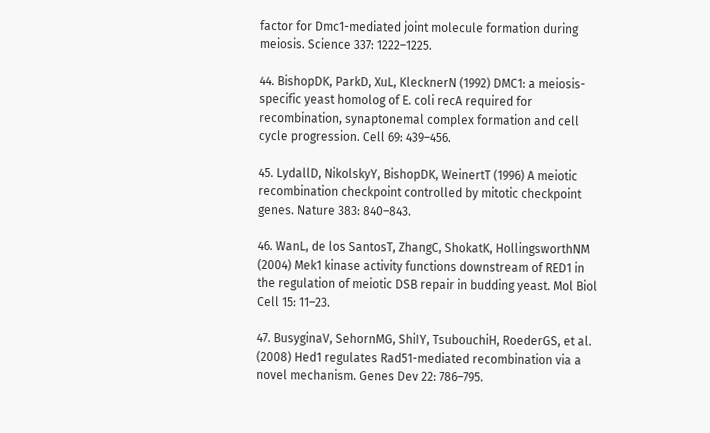factor for Dmc1-mediated joint molecule formation during meiosis. Science 337: 1222–1225.

44. BishopDK, ParkD, XuL, KlecknerN (1992) DMC1: a meiosis-specific yeast homolog of E. coli recA required for recombination, synaptonemal complex formation and cell cycle progression. Cell 69: 439–456.

45. LydallD, NikolskyY, BishopDK, WeinertT (1996) A meiotic recombination checkpoint controlled by mitotic checkpoint genes. Nature 383: 840–843.

46. WanL, de los SantosT, ZhangC, ShokatK, HollingsworthNM (2004) Mek1 kinase activity functions downstream of RED1 in the regulation of meiotic DSB repair in budding yeast. Mol Biol Cell 15: 11–23.

47. BusyginaV, SehornMG, ShiIY, TsubouchiH, RoederGS, et al. (2008) Hed1 regulates Rad51-mediated recombination via a novel mechanism. Genes Dev 22: 786–795.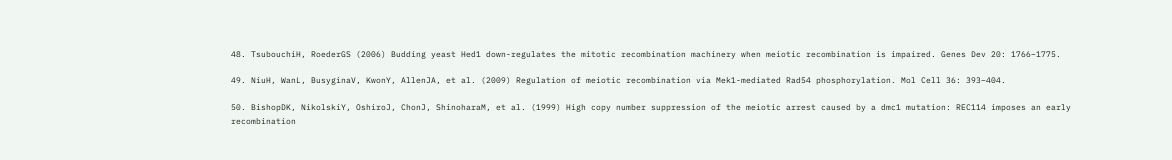48. TsubouchiH, RoederGS (2006) Budding yeast Hed1 down-regulates the mitotic recombination machinery when meiotic recombination is impaired. Genes Dev 20: 1766–1775.

49. NiuH, WanL, BusyginaV, KwonY, AllenJA, et al. (2009) Regulation of meiotic recombination via Mek1-mediated Rad54 phosphorylation. Mol Cell 36: 393–404.

50. BishopDK, NikolskiY, OshiroJ, ChonJ, ShinoharaM, et al. (1999) High copy number suppression of the meiotic arrest caused by a dmc1 mutation: REC114 imposes an early recombination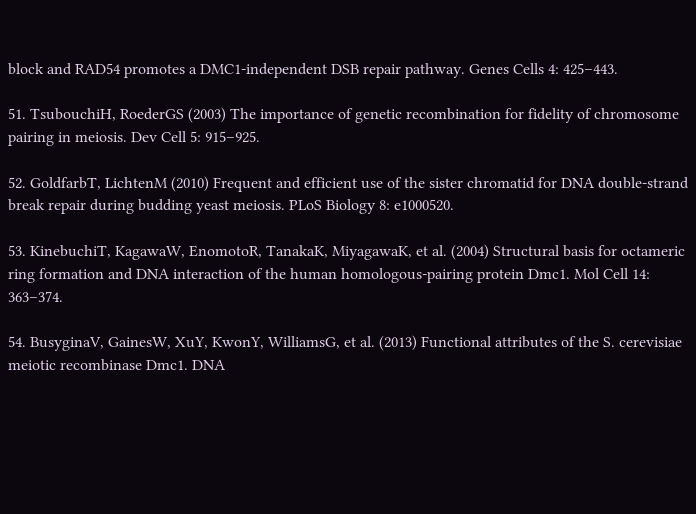block and RAD54 promotes a DMC1-independent DSB repair pathway. Genes Cells 4: 425–443.

51. TsubouchiH, RoederGS (2003) The importance of genetic recombination for fidelity of chromosome pairing in meiosis. Dev Cell 5: 915–925.

52. GoldfarbT, LichtenM (2010) Frequent and efficient use of the sister chromatid for DNA double-strand break repair during budding yeast meiosis. PLoS Biology 8: e1000520.

53. KinebuchiT, KagawaW, EnomotoR, TanakaK, MiyagawaK, et al. (2004) Structural basis for octameric ring formation and DNA interaction of the human homologous-pairing protein Dmc1. Mol Cell 14: 363–374.

54. BusyginaV, GainesW, XuY, KwonY, WilliamsG, et al. (2013) Functional attributes of the S. cerevisiae meiotic recombinase Dmc1. DNA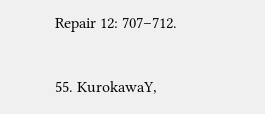Repair 12: 707–712.

55. KurokawaY,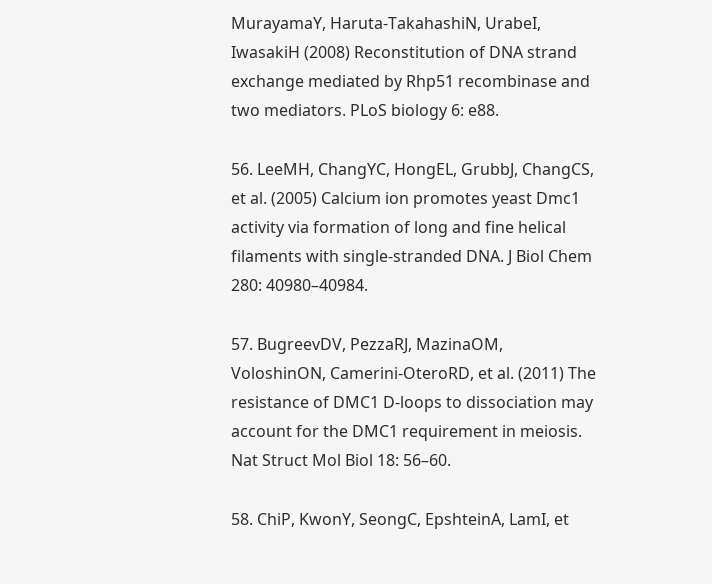MurayamaY, Haruta-TakahashiN, UrabeI, IwasakiH (2008) Reconstitution of DNA strand exchange mediated by Rhp51 recombinase and two mediators. PLoS biology 6: e88.

56. LeeMH, ChangYC, HongEL, GrubbJ, ChangCS, et al. (2005) Calcium ion promotes yeast Dmc1 activity via formation of long and fine helical filaments with single-stranded DNA. J Biol Chem 280: 40980–40984.

57. BugreevDV, PezzaRJ, MazinaOM, VoloshinON, Camerini-OteroRD, et al. (2011) The resistance of DMC1 D-loops to dissociation may account for the DMC1 requirement in meiosis. Nat Struct Mol Biol 18: 56–60.

58. ChiP, KwonY, SeongC, EpshteinA, LamI, et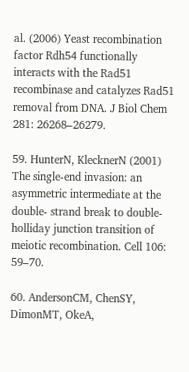al. (2006) Yeast recombination factor Rdh54 functionally interacts with the Rad51 recombinase and catalyzes Rad51 removal from DNA. J Biol Chem 281: 26268–26279.

59. HunterN, KlecknerN (2001) The single-end invasion: an asymmetric intermediate at the double- strand break to double-holliday junction transition of meiotic recombination. Cell 106: 59–70.

60. AndersonCM, ChenSY, DimonMT, OkeA,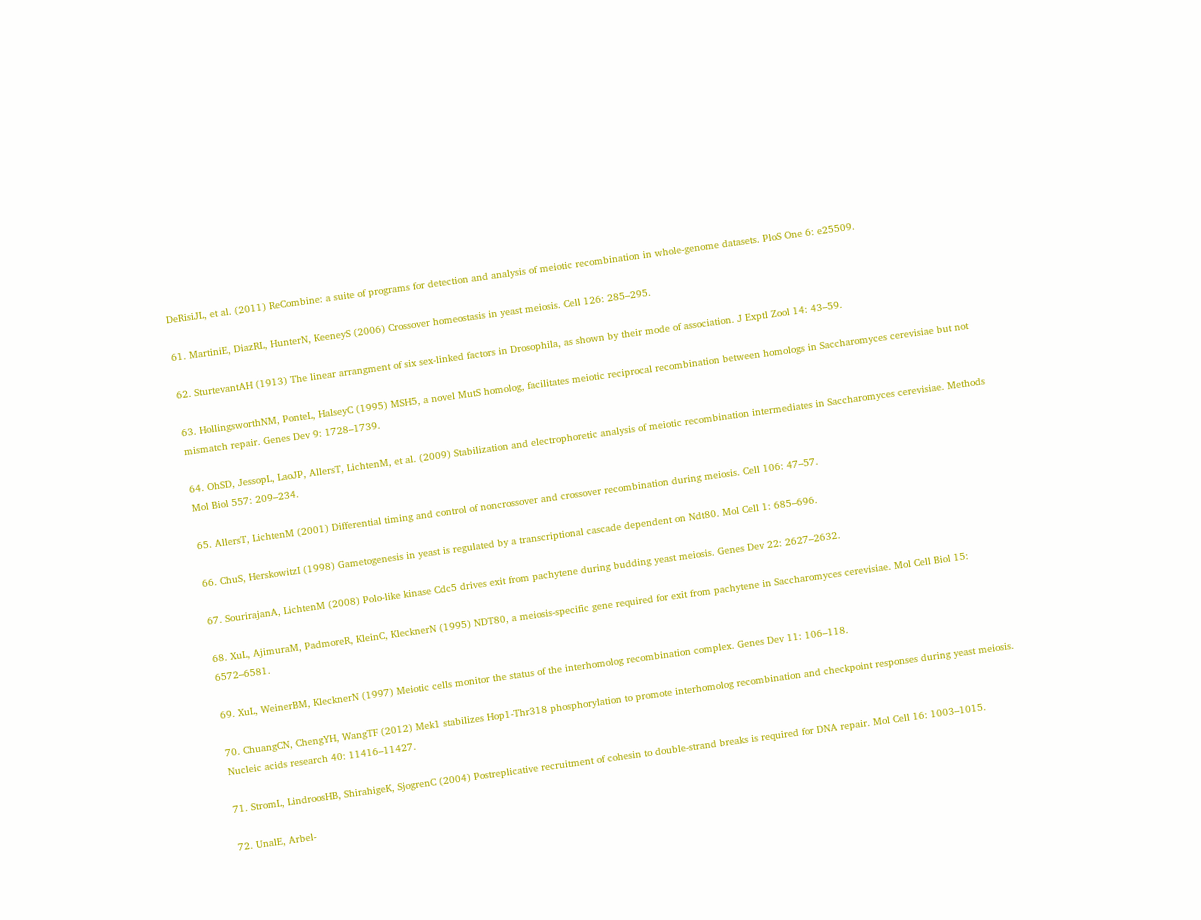DeRisiJL, et al. (2011) ReCombine: a suite of programs for detection and analysis of meiotic recombination in whole-genome datasets. PloS One 6: e25509.

61. MartiniE, DiazRL, HunterN, KeeneyS (2006) Crossover homeostasis in yeast meiosis. Cell 126: 285–295.

62. SturtevantAH (1913) The linear arrangment of six sex-linked factors in Drosophila, as shown by their mode of association. J Exptl Zool 14: 43–59.

63. HollingsworthNM, PonteL, HalseyC (1995) MSH5, a novel MutS homolog, facilitates meiotic reciprocal recombination between homologs in Saccharomyces cerevisiae but not mismatch repair. Genes Dev 9: 1728–1739.

64. OhSD, JessopL, LaoJP, AllersT, LichtenM, et al. (2009) Stabilization and electrophoretic analysis of meiotic recombination intermediates in Saccharomyces cerevisiae. Methods Mol Biol 557: 209–234.

65. AllersT, LichtenM (2001) Differential timing and control of noncrossover and crossover recombination during meiosis. Cell 106: 47–57.

66. ChuS, HerskowitzI (1998) Gametogenesis in yeast is regulated by a transcriptional cascade dependent on Ndt80. Mol Cell 1: 685–696.

67. SourirajanA, LichtenM (2008) Polo-like kinase Cdc5 drives exit from pachytene during budding yeast meiosis. Genes Dev 22: 2627–2632.

68. XuL, AjimuraM, PadmoreR, KleinC, KlecknerN (1995) NDT80, a meiosis-specific gene required for exit from pachytene in Saccharomyces cerevisiae. Mol Cell Biol 15: 6572–6581.

69. XuL, WeinerBM, KlecknerN (1997) Meiotic cells monitor the status of the interhomolog recombination complex. Genes Dev 11: 106–118.

70. ChuangCN, ChengYH, WangTF (2012) Mek1 stabilizes Hop1-Thr318 phosphorylation to promote interhomolog recombination and checkpoint responses during yeast meiosis. Nucleic acids research 40: 11416–11427.

71. StromL, LindroosHB, ShirahigeK, SjogrenC (2004) Postreplicative recruitment of cohesin to double-strand breaks is required for DNA repair. Mol Cell 16: 1003–1015.

72. UnalE, Arbel-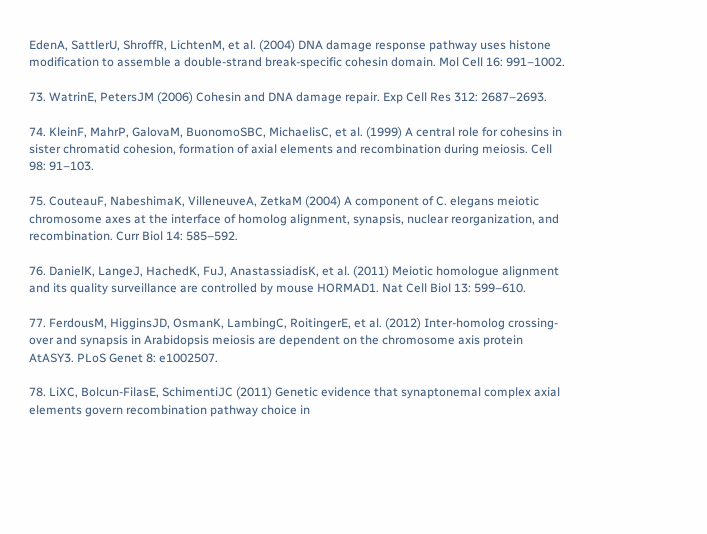EdenA, SattlerU, ShroffR, LichtenM, et al. (2004) DNA damage response pathway uses histone modification to assemble a double-strand break-specific cohesin domain. Mol Cell 16: 991–1002.

73. WatrinE, PetersJM (2006) Cohesin and DNA damage repair. Exp Cell Res 312: 2687–2693.

74. KleinF, MahrP, GalovaM, BuonomoSBC, MichaelisC, et al. (1999) A central role for cohesins in sister chromatid cohesion, formation of axial elements and recombination during meiosis. Cell 98: 91–103.

75. CouteauF, NabeshimaK, VilleneuveA, ZetkaM (2004) A component of C. elegans meiotic chromosome axes at the interface of homolog alignment, synapsis, nuclear reorganization, and recombination. Curr Biol 14: 585–592.

76. DanielK, LangeJ, HachedK, FuJ, AnastassiadisK, et al. (2011) Meiotic homologue alignment and its quality surveillance are controlled by mouse HORMAD1. Nat Cell Biol 13: 599–610.

77. FerdousM, HigginsJD, OsmanK, LambingC, RoitingerE, et al. (2012) Inter-homolog crossing-over and synapsis in Arabidopsis meiosis are dependent on the chromosome axis protein AtASY3. PLoS Genet 8: e1002507.

78. LiXC, Bolcun-FilasE, SchimentiJC (2011) Genetic evidence that synaptonemal complex axial elements govern recombination pathway choice in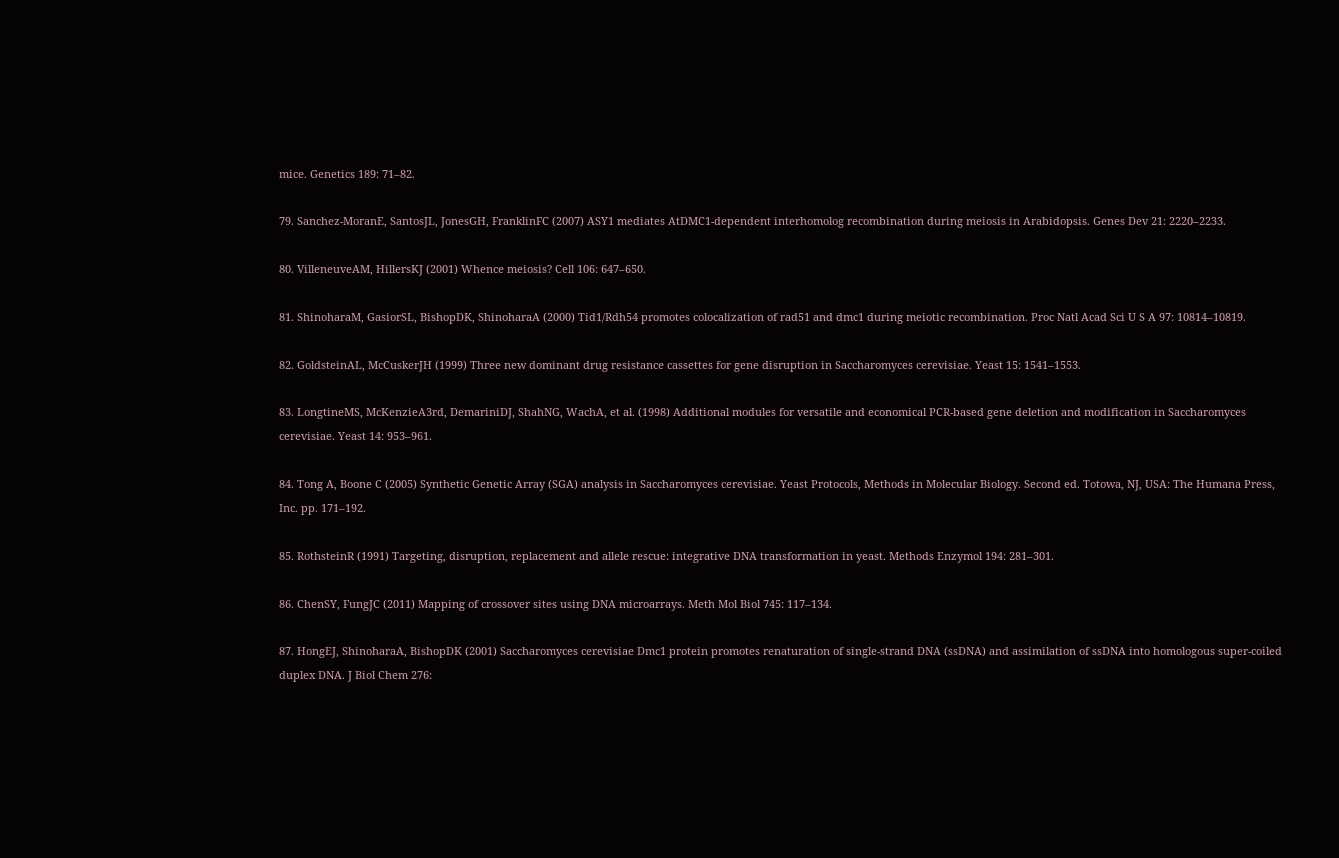mice. Genetics 189: 71–82.

79. Sanchez-MoranE, SantosJL, JonesGH, FranklinFC (2007) ASY1 mediates AtDMC1-dependent interhomolog recombination during meiosis in Arabidopsis. Genes Dev 21: 2220–2233.

80. VilleneuveAM, HillersKJ (2001) Whence meiosis? Cell 106: 647–650.

81. ShinoharaM, GasiorSL, BishopDK, ShinoharaA (2000) Tid1/Rdh54 promotes colocalization of rad51 and dmc1 during meiotic recombination. Proc Natl Acad Sci U S A 97: 10814–10819.

82. GoldsteinAL, McCuskerJH (1999) Three new dominant drug resistance cassettes for gene disruption in Saccharomyces cerevisiae. Yeast 15: 1541–1553.

83. LongtineMS, McKenzieA3rd, DemariniDJ, ShahNG, WachA, et al. (1998) Additional modules for versatile and economical PCR-based gene deletion and modification in Saccharomyces cerevisiae. Yeast 14: 953–961.

84. Tong A, Boone C (2005) Synthetic Genetic Array (SGA) analysis in Saccharomyces cerevisiae. Yeast Protocols, Methods in Molecular Biology. Second ed. Totowa, NJ, USA: The Humana Press, Inc. pp. 171–192.

85. RothsteinR (1991) Targeting, disruption, replacement and allele rescue: integrative DNA transformation in yeast. Methods Enzymol 194: 281–301.

86. ChenSY, FungJC (2011) Mapping of crossover sites using DNA microarrays. Meth Mol Biol 745: 117–134.

87. HongEJ, ShinoharaA, BishopDK (2001) Saccharomyces cerevisiae Dmc1 protein promotes renaturation of single-strand DNA (ssDNA) and assimilation of ssDNA into homologous super-coiled duplex DNA. J Biol Chem 276: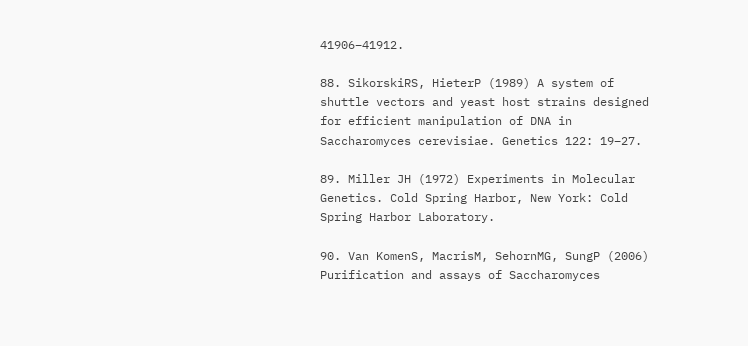41906–41912.

88. SikorskiRS, HieterP (1989) A system of shuttle vectors and yeast host strains designed for efficient manipulation of DNA in Saccharomyces cerevisiae. Genetics 122: 19–27.

89. Miller JH (1972) Experiments in Molecular Genetics. Cold Spring Harbor, New York: Cold Spring Harbor Laboratory.

90. Van KomenS, MacrisM, SehornMG, SungP (2006) Purification and assays of Saccharomyces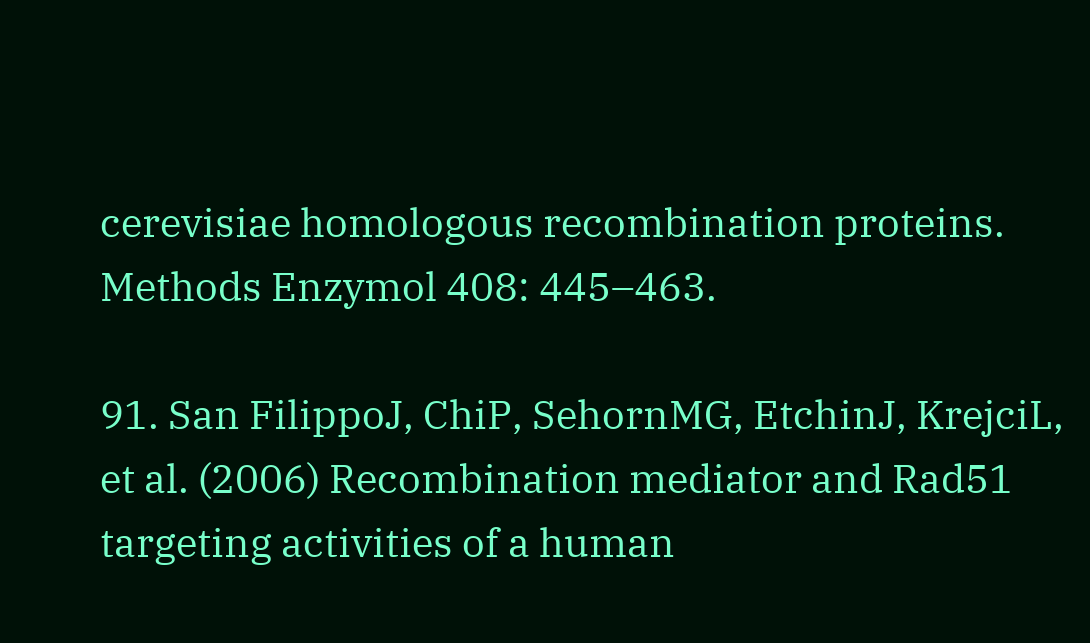cerevisiae homologous recombination proteins. Methods Enzymol 408: 445–463.

91. San FilippoJ, ChiP, SehornMG, EtchinJ, KrejciL, et al. (2006) Recombination mediator and Rad51 targeting activities of a human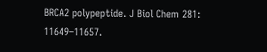BRCA2 polypeptide. J Biol Chem 281: 11649–11657.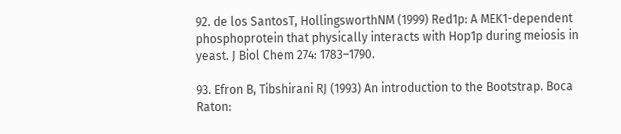92. de los SantosT, HollingsworthNM (1999) Red1p: A MEK1-dependent phosphoprotein that physically interacts with Hop1p during meiosis in yeast. J Biol Chem 274: 1783–1790.

93. Efron B, Tibshirani RJ (1993) An introduction to the Bootstrap. Boca Raton: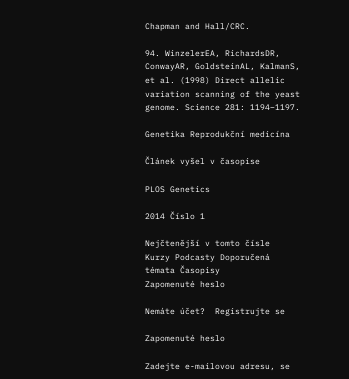Chapman and Hall/CRC.

94. WinzelerEA, RichardsDR, ConwayAR, GoldsteinAL, KalmanS, et al. (1998) Direct allelic variation scanning of the yeast genome. Science 281: 1194–1197.

Genetika Reprodukční medicína

Článek vyšel v časopise

PLOS Genetics

2014 Číslo 1

Nejčtenější v tomto čísle
Kurzy Podcasty Doporučená témata Časopisy
Zapomenuté heslo

Nemáte účet?  Registrujte se

Zapomenuté heslo

Zadejte e-mailovou adresu, se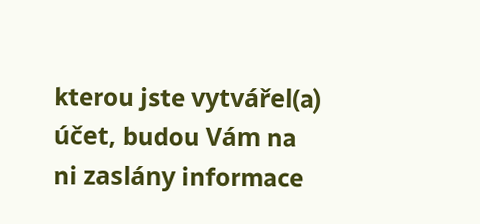kterou jste vytvářel(a) účet, budou Vám na ni zaslány informace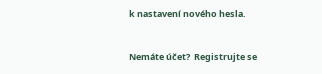k nastavení nového hesla.


Nemáte účet?  Registrujte se